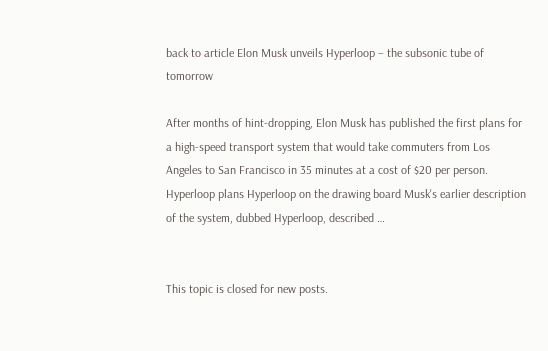back to article Elon Musk unveils Hyperloop – the subsonic tube of tomorrow

After months of hint-dropping, Elon Musk has published the first plans for a high-speed transport system that would take commuters from Los Angeles to San Francisco in 35 minutes at a cost of $20 per person. Hyperloop plans Hyperloop on the drawing board Musk's earlier description of the system, dubbed Hyperloop, described …


This topic is closed for new posts.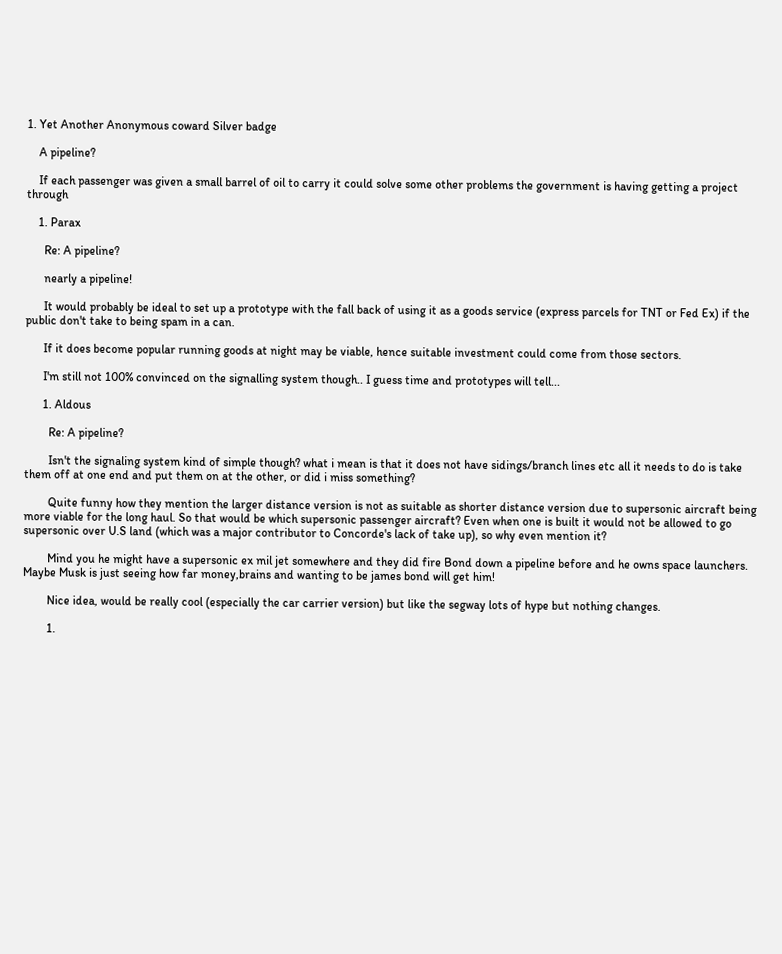1. Yet Another Anonymous coward Silver badge

    A pipeline?

    If each passenger was given a small barrel of oil to carry it could solve some other problems the government is having getting a project through

    1. Parax

      Re: A pipeline?

      nearly a pipeline!

      It would probably be ideal to set up a prototype with the fall back of using it as a goods service (express parcels for TNT or Fed Ex) if the public don't take to being spam in a can.

      If it does become popular running goods at night may be viable, hence suitable investment could come from those sectors.

      I'm still not 100% convinced on the signalling system though.. I guess time and prototypes will tell...

      1. Aldous

        Re: A pipeline?

        Isn't the signaling system kind of simple though? what i mean is that it does not have sidings/branch lines etc all it needs to do is take them off at one end and put them on at the other, or did i miss something?

        Quite funny how they mention the larger distance version is not as suitable as shorter distance version due to supersonic aircraft being more viable for the long haul. So that would be which supersonic passenger aircraft? Even when one is built it would not be allowed to go supersonic over U.S land (which was a major contributor to Concorde's lack of take up), so why even mention it?

        Mind you he might have a supersonic ex mil jet somewhere and they did fire Bond down a pipeline before and he owns space launchers. Maybe Musk is just seeing how far money,brains and wanting to be james bond will get him!

        Nice idea, would be really cool (especially the car carrier version) but like the segway lots of hype but nothing changes.

        1.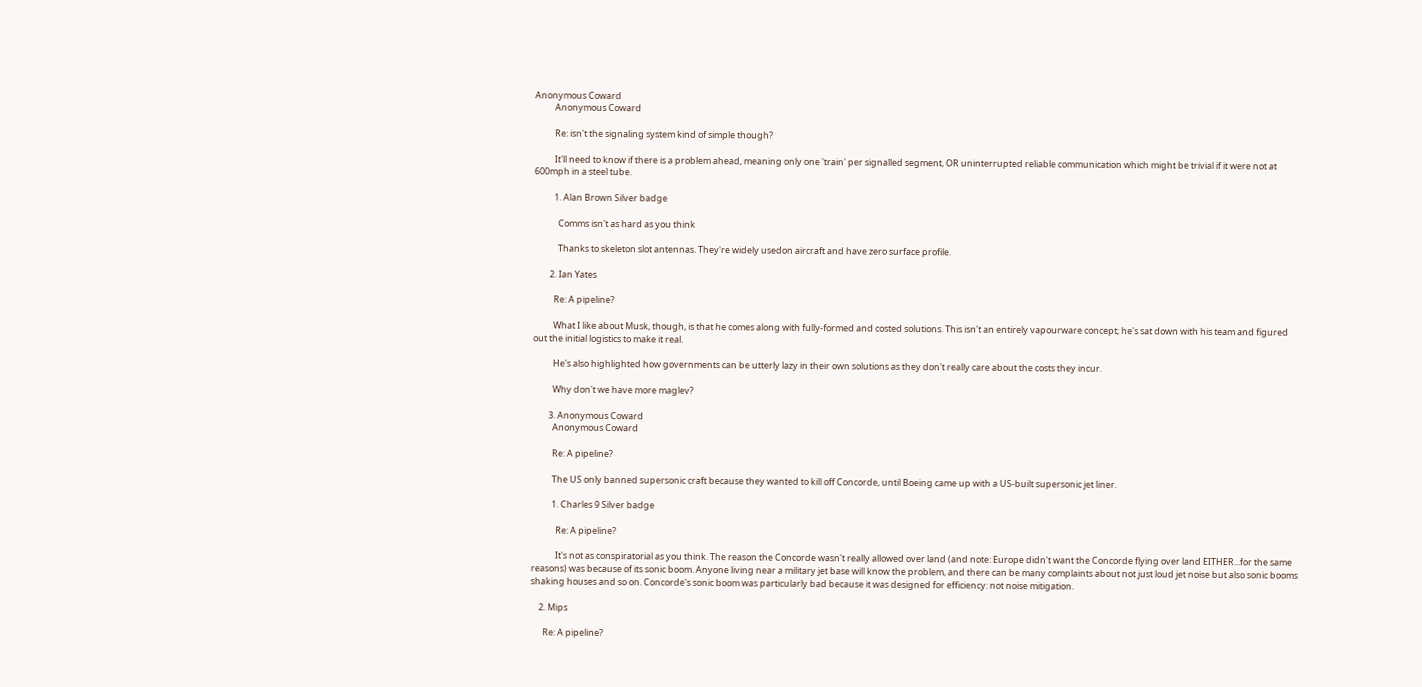Anonymous Coward
          Anonymous Coward

          Re: isn't the signaling system kind of simple though?

          It'll need to know if there is a problem ahead, meaning only one 'train' per signalled segment, OR uninterrupted reliable communication which might be trivial if it were not at 600mph in a steel tube.

          1. Alan Brown Silver badge

            Comms isn't as hard as you think

            Thanks to skeleton slot antennas. They're widely usedon aircraft and have zero surface profile.

        2. Ian Yates

          Re: A pipeline?

          What I like about Musk, though, is that he comes along with fully-formed and costed solutions. This isn't an entirely vapourware concept; he's sat down with his team and figured out the initial logistics to make it real.

          He's also highlighted how governments can be utterly lazy in their own solutions as they don't really care about the costs they incur.

          Why don't we have more maglev?

        3. Anonymous Coward
          Anonymous Coward

          Re: A pipeline?

          The US only banned supersonic craft because they wanted to kill off Concorde, until Boeing came up with a US-built supersonic jet liner.

          1. Charles 9 Silver badge

            Re: A pipeline?

            It's not as conspiratorial as you think. The reason the Concorde wasn't really allowed over land (and note: Europe didn't want the Concorde flying over land EITHER...for the same reasons) was because of its sonic boom. Anyone living near a military jet base will know the problem, and there can be many complaints about not just loud jet noise but also sonic booms shaking houses and so on. Concorde's sonic boom was particularly bad because it was designed for efficiency: not noise mitigation.

    2. Mips

      Re: A pipeline?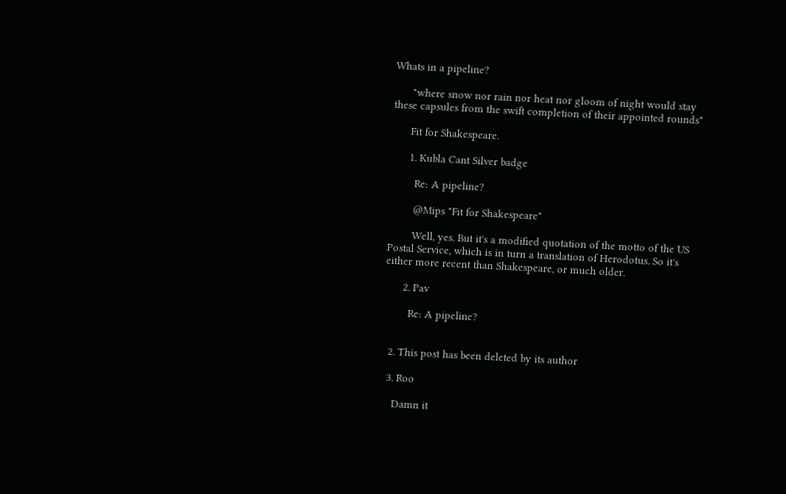Whats in a pipeline?

      "where snow nor rain nor heat nor gloom of night would stay these capsules from the swift completion of their appointed rounds"

      Fit for Shakespeare.

      1. Kubla Cant Silver badge

        Re: A pipeline?

        @Mips "Fit for Shakespeare"

        Well, yes. But it's a modified quotation of the motto of the US Postal Service, which is in turn a translation of Herodotus. So it's either more recent than Shakespeare, or much older.

      2. Pav

        Re: A pipeline?


  2. This post has been deleted by its author

  3. Roo

    Damn it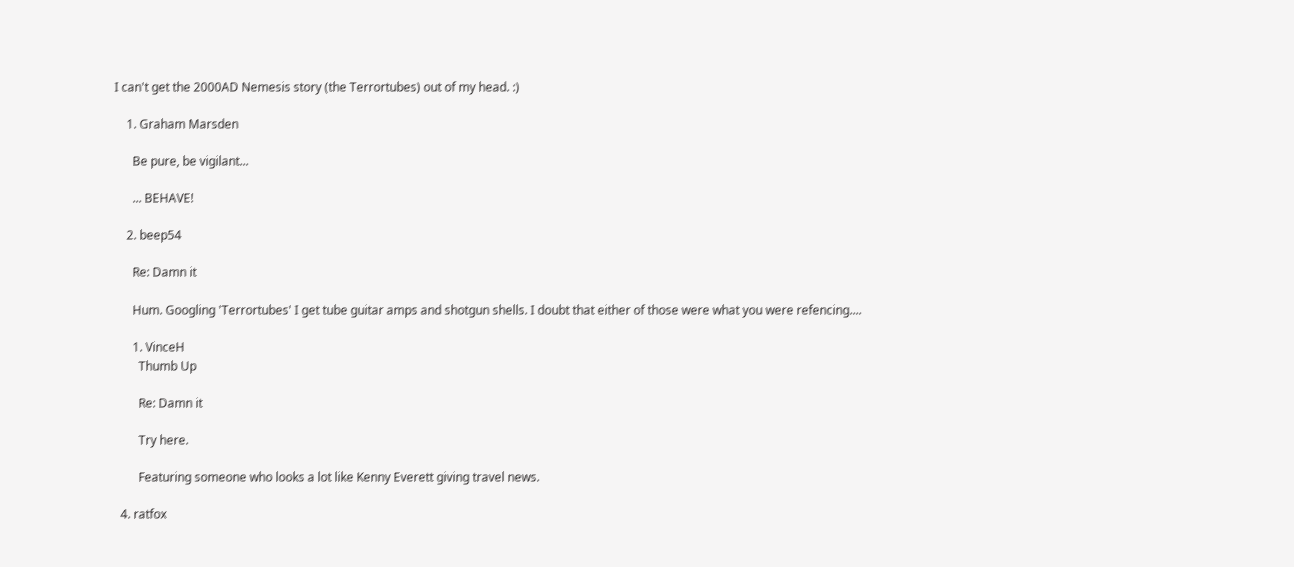I can't get the 2000AD Nemesis story (the Terrortubes) out of my head. :)

    1. Graham Marsden

      Be pure, be vigilant...

      ... BEHAVE!

    2. beep54

      Re: Damn it

      Hum. Googling 'Terrortubes' I get tube guitar amps and shotgun shells. I doubt that either of those were what you were refencing....

      1. VinceH
        Thumb Up

        Re: Damn it

        Try here.

        Featuring someone who looks a lot like Kenny Everett giving travel news.

  4. ratfox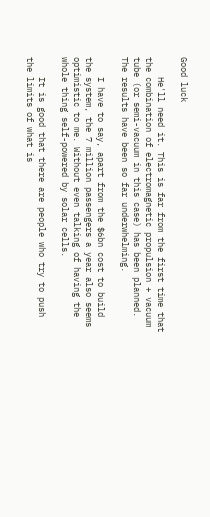Good luck

    He'll need it. This is far from the first time that the combination of electromagnetic propulsion + vacuum tube (or semi-vacuum in this case) has been planned. The results have been so far underwhelming.

    I have to say, apart from the $6bn cost to build the system, the 7 million passengers a year also seems optimistic to me. Without even talking of having the whole thing self-powered by solar cells.

    It is good that there are people who try to push the limits of what is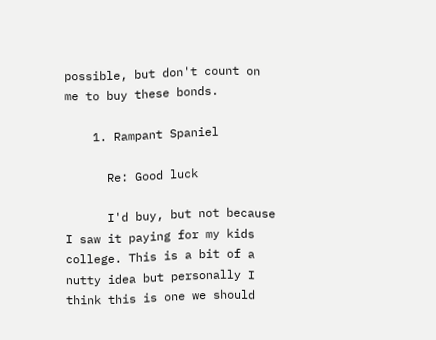possible, but don't count on me to buy these bonds.

    1. Rampant Spaniel

      Re: Good luck

      I'd buy, but not because I saw it paying for my kids college. This is a bit of a nutty idea but personally I think this is one we should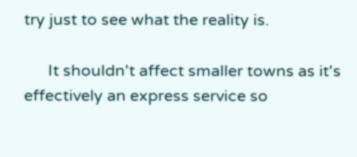try just to see what the reality is.

      It shouldn't affect smaller towns as it's effectively an express service so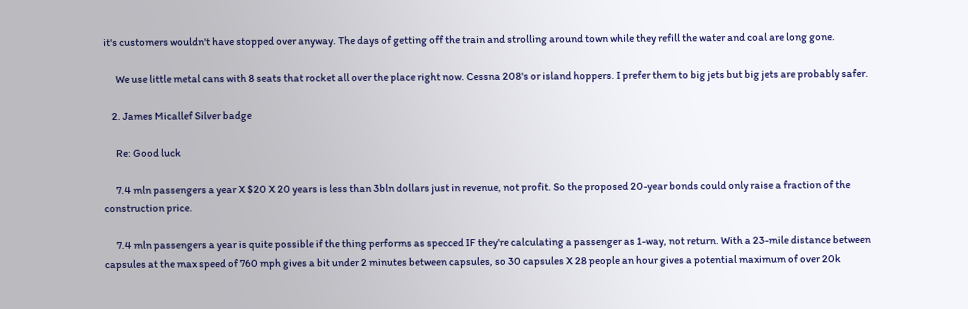it's customers wouldn't have stopped over anyway. The days of getting off the train and strolling around town while they refill the water and coal are long gone.

      We use little metal cans with 8 seats that rocket all over the place right now. Cessna 208's or island hoppers. I prefer them to big jets but big jets are probably safer.

    2. James Micallef Silver badge

      Re: Good luck

      7.4 mln passengers a year X $20 X 20 years is less than 3bln dollars just in revenue, not profit. So the proposed 20-year bonds could only raise a fraction of the construction price.

      7.4 mln passengers a year is quite possible if the thing performs as specced IF they're calculating a passenger as 1-way, not return. With a 23-mile distance between capsules at the max speed of 760 mph gives a bit under 2 minutes between capsules, so 30 capsules X 28 people an hour gives a potential maximum of over 20k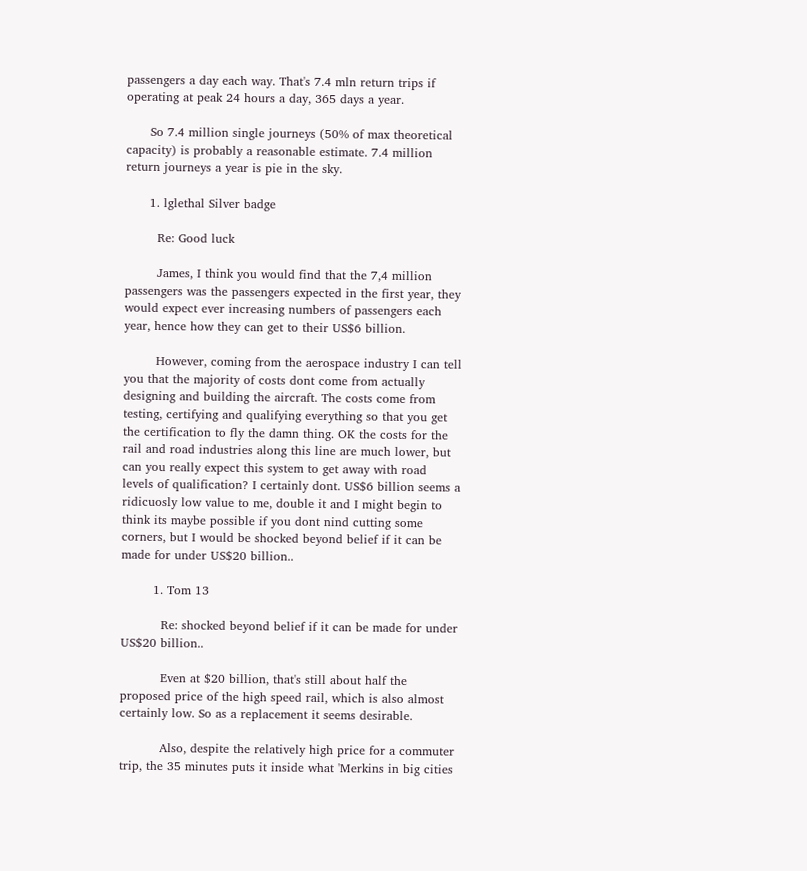passengers a day each way. That's 7.4 mln return trips if operating at peak 24 hours a day, 365 days a year.

      So 7.4 million single journeys (50% of max theoretical capacity) is probably a reasonable estimate. 7.4 million return journeys a year is pie in the sky.

      1. lglethal Silver badge

        Re: Good luck

        James, I think you would find that the 7,4 million passengers was the passengers expected in the first year, they would expect ever increasing numbers of passengers each year, hence how they can get to their US$6 billion.

        However, coming from the aerospace industry I can tell you that the majority of costs dont come from actually designing and building the aircraft. The costs come from testing, certifying and qualifying everything so that you get the certification to fly the damn thing. OK the costs for the rail and road industries along this line are much lower, but can you really expect this system to get away with road levels of qualification? I certainly dont. US$6 billion seems a ridicuosly low value to me, double it and I might begin to think its maybe possible if you dont nind cutting some corners, but I would be shocked beyond belief if it can be made for under US$20 billion..

        1. Tom 13

          Re: shocked beyond belief if it can be made for under US$20 billion..

          Even at $20 billion, that's still about half the proposed price of the high speed rail, which is also almost certainly low. So as a replacement it seems desirable.

          Also, despite the relatively high price for a commuter trip, the 35 minutes puts it inside what 'Merkins in big cities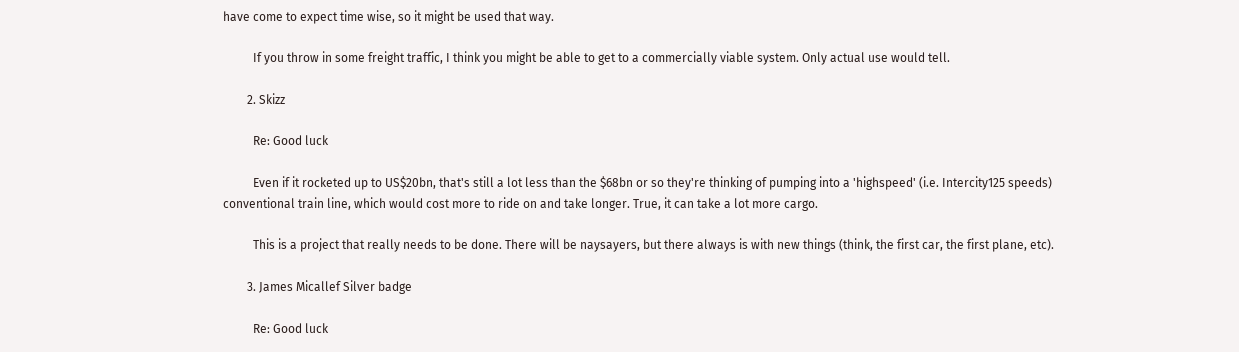have come to expect time wise, so it might be used that way.

          If you throw in some freight traffic, I think you might be able to get to a commercially viable system. Only actual use would tell.

        2. Skizz

          Re: Good luck

          Even if it rocketed up to US$20bn, that's still a lot less than the $68bn or so they're thinking of pumping into a 'highspeed' (i.e. Intercity125 speeds) conventional train line, which would cost more to ride on and take longer. True, it can take a lot more cargo.

          This is a project that really needs to be done. There will be naysayers, but there always is with new things (think, the first car, the first plane, etc).

        3. James Micallef Silver badge

          Re: Good luck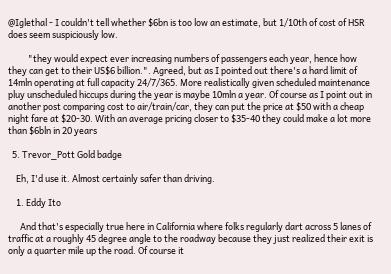@Iglethal - I couldn't tell whether $6bn is too low an estimate, but 1/10th of cost of HSR does seem suspiciously low.

          "they would expect ever increasing numbers of passengers each year, hence how they can get to their US$6 billion.". Agreed, but as I pointed out there's a hard limit of 14mln operating at full capacity 24/7/365. More realistically given scheduled maintenance pluy unscheduled hiccups during the year is maybe 10mln a year. Of course as I point out in another post comparing cost to air/train/car, they can put the price at $50 with a cheap night fare at $20-30. With an average pricing closer to $35-40 they could make a lot more than $6bln in 20 years

  5. Trevor_Pott Gold badge

    Eh, I'd use it. Almost certainly safer than driving.

    1. Eddy Ito

      And that's especially true here in California where folks regularly dart across 5 lanes of traffic at a roughly 45 degree angle to the roadway because they just realized their exit is only a quarter mile up the road. Of course it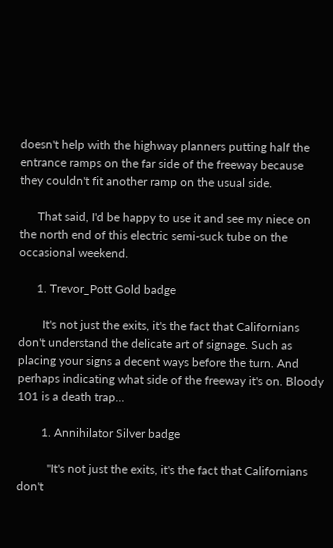doesn't help with the highway planners putting half the entrance ramps on the far side of the freeway because they couldn't fit another ramp on the usual side.

      That said, I'd be happy to use it and see my niece on the north end of this electric semi-suck tube on the occasional weekend.

      1. Trevor_Pott Gold badge

        It's not just the exits, it's the fact that Californians don't understand the delicate art of signage. Such as placing your signs a decent ways before the turn. And perhaps indicating what side of the freeway it's on. Bloody 101 is a death trap...

        1. Annihilator Silver badge

          "It's not just the exits, it's the fact that Californians don't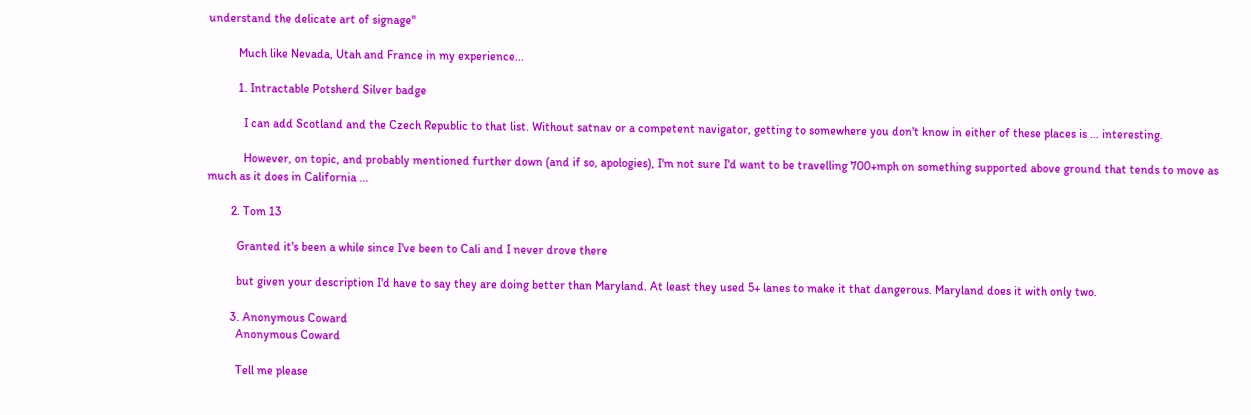understand the delicate art of signage"

          Much like Nevada, Utah and France in my experience...

          1. Intractable Potsherd Silver badge

            I can add Scotland and the Czech Republic to that list. Without satnav or a competent navigator, getting to somewhere you don't know in either of these places is ... interesting.

            However, on topic, and probably mentioned further down (and if so, apologies), I'm not sure I'd want to be travelling 700+mph on something supported above ground that tends to move as much as it does in California ...

        2. Tom 13

          Granted it's been a while since I've been to Cali and I never drove there

          but given your description I'd have to say they are doing better than Maryland. At least they used 5+ lanes to make it that dangerous. Maryland does it with only two.

        3. Anonymous Coward
          Anonymous Coward

          Tell me please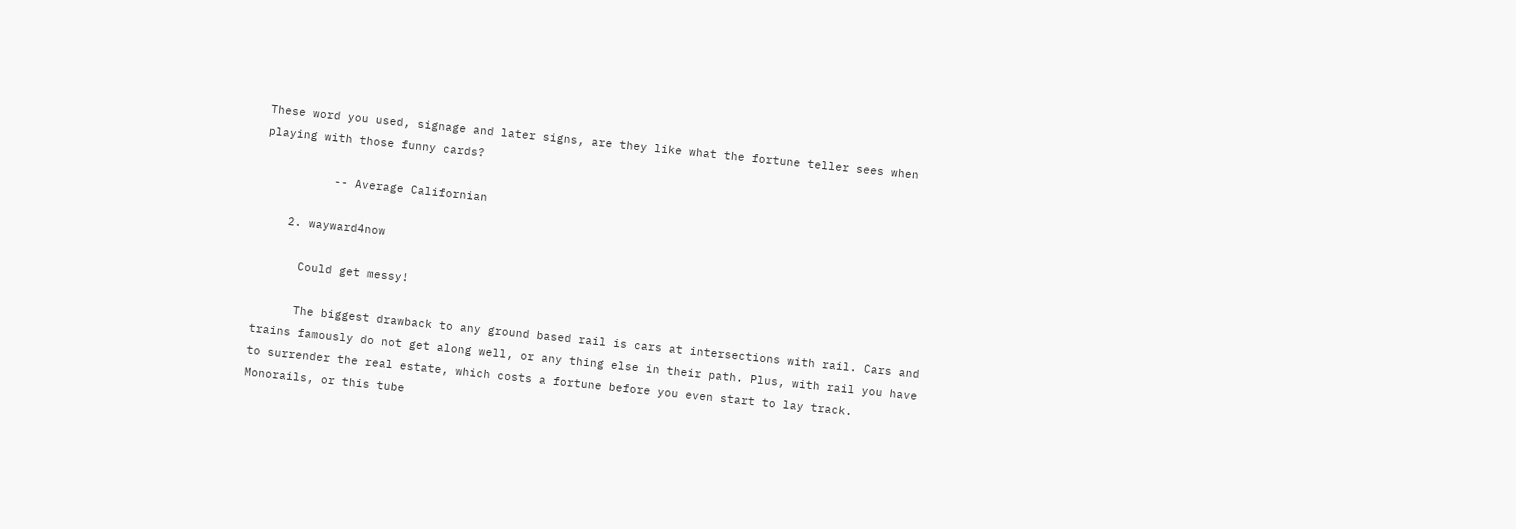These word you used, signage and later signs, are they like what the fortune teller sees when playing with those funny cards?

          -- Average Californian

    2. wayward4now

      Could get messy!

      The biggest drawback to any ground based rail is cars at intersections with rail. Cars and trains famously do not get along well, or any thing else in their path. Plus, with rail you have to surrender the real estate, which costs a fortune before you even start to lay track. Monorails, or this tube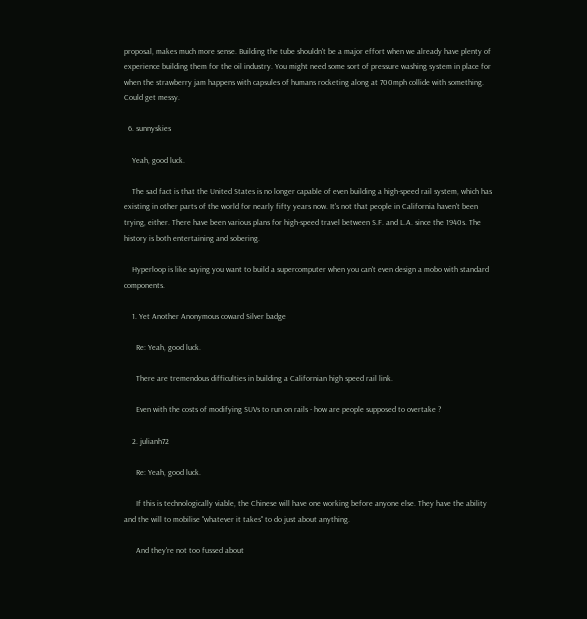proposal, makes much more sense. Building the tube shouldn't be a major effort when we already have plenty of experience building them for the oil industry. You might need some sort of pressure washing system in place for when the strawberry jam happens with capsules of humans rocketing along at 700mph collide with something. Could get messy.

  6. sunnyskies

    Yeah, good luck.

    The sad fact is that the United States is no longer capable of even building a high-speed rail system, which has existing in other parts of the world for nearly fifty years now. It's not that people in California haven't been trying, either. There have been various plans for high-speed travel between S.F. and L.A. since the 1940s. The history is both entertaining and sobering.

    Hyperloop is like saying you want to build a supercomputer when you can't even design a mobo with standard components.

    1. Yet Another Anonymous coward Silver badge

      Re: Yeah, good luck.

      There are tremendous difficulties in building a Californian high speed rail link.

      Even with the costs of modifying SUVs to run on rails - how are people supposed to overtake ?

    2. julianh72

      Re: Yeah, good luck.

      If this is technologically viable, the Chinese will have one working before anyone else. They have the ability and the will to mobilise "whatever it takes" to do just about anything.

      And they're not too fussed about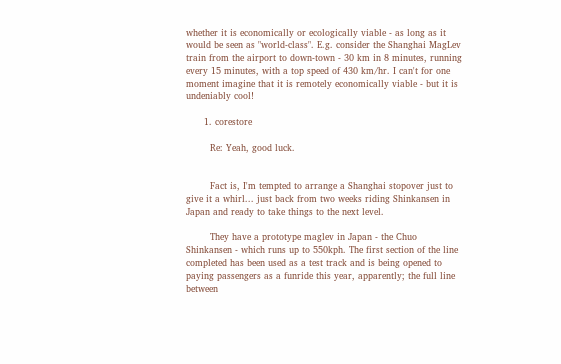whether it is economically or ecologically viable - as long as it would be seen as "world-class". E.g. consider the Shanghai MagLev train from the airport to down-town - 30 km in 8 minutes, running every 15 minutes, with a top speed of 430 km/hr. I can't for one moment imagine that it is remotely economically viable - but it is undeniably cool!

      1. corestore

        Re: Yeah, good luck.


        Fact is, I'm tempted to arrange a Shanghai stopover just to give it a whirl... just back from two weeks riding Shinkansen in Japan and ready to take things to the next level.

        They have a prototype maglev in Japan - the Chuo Shinkansen - which runs up to 550kph. The first section of the line completed has been used as a test track and is being opened to paying passengers as a funride this year, apparently; the full line between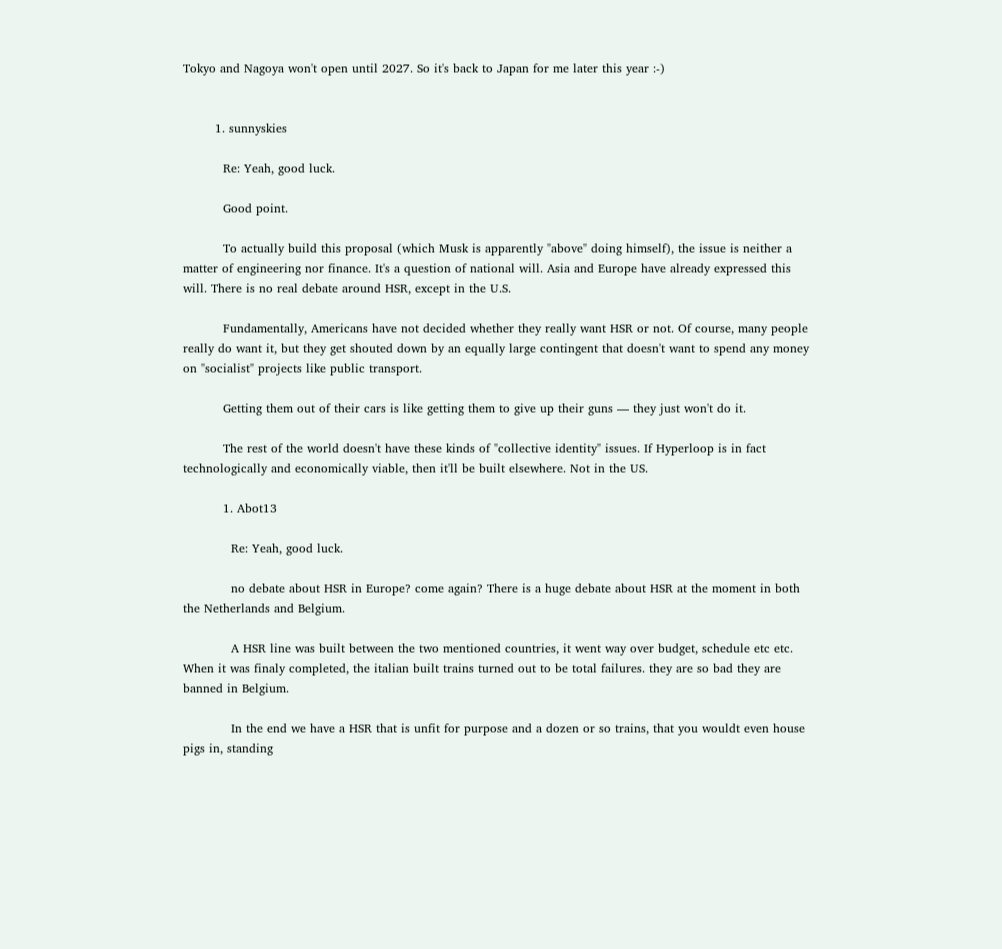Tokyo and Nagoya won't open until 2027. So it's back to Japan for me later this year :-)


        1. sunnyskies

          Re: Yeah, good luck.

          Good point.

          To actually build this proposal (which Musk is apparently "above" doing himself), the issue is neither a matter of engineering nor finance. It's a question of national will. Asia and Europe have already expressed this will. There is no real debate around HSR, except in the U.S.

          Fundamentally, Americans have not decided whether they really want HSR or not. Of course, many people really do want it, but they get shouted down by an equally large contingent that doesn't want to spend any money on "socialist" projects like public transport.

          Getting them out of their cars is like getting them to give up their guns — they just won't do it.

          The rest of the world doesn't have these kinds of "collective identity" issues. If Hyperloop is in fact technologically and economically viable, then it'll be built elsewhere. Not in the US.

          1. Abot13

            Re: Yeah, good luck.

            no debate about HSR in Europe? come again? There is a huge debate about HSR at the moment in both the Netherlands and Belgium.

            A HSR line was built between the two mentioned countries, it went way over budget, schedule etc etc. When it was finaly completed, the italian built trains turned out to be total failures. they are so bad they are banned in Belgium.

            In the end we have a HSR that is unfit for purpose and a dozen or so trains, that you wouldt even house pigs in, standing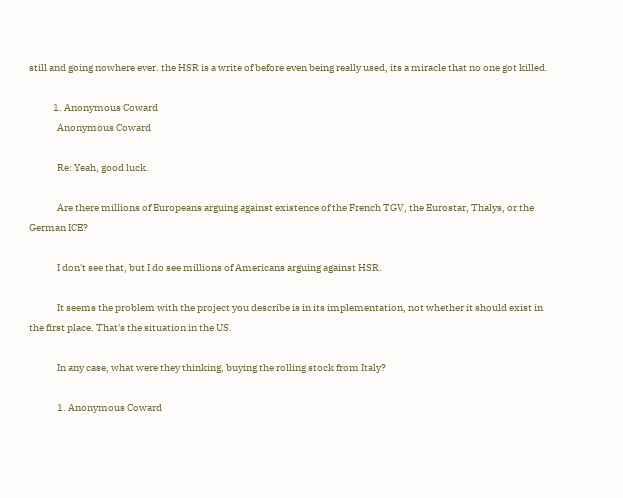still and going nowhere ever. the HSR is a write of before even being really used, its a miracle that no one got killed.

            1. Anonymous Coward
              Anonymous Coward

              Re: Yeah, good luck.

              Are there millions of Europeans arguing against existence of the French TGV, the Eurostar, Thalys, or the German ICE?

              I don't see that, but I do see millions of Americans arguing against HSR.

              It seems the problem with the project you describe is in its implementation, not whether it should exist in the first place. That's the situation in the US.

              In any case, what were they thinking, buying the rolling stock from Italy?

              1. Anonymous Coward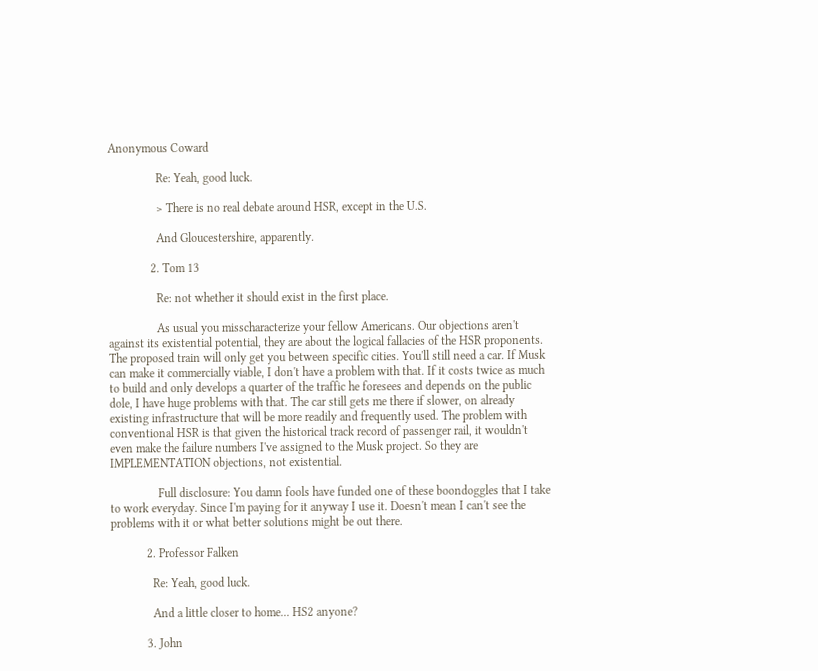Anonymous Coward

                Re: Yeah, good luck.

                > There is no real debate around HSR, except in the U.S.

                And Gloucestershire, apparently.

              2. Tom 13

                Re: not whether it should exist in the first place.

                As usual you misscharacterize your fellow Americans. Our objections aren't against its existential potential, they are about the logical fallacies of the HSR proponents. The proposed train will only get you between specific cities. You'll still need a car. If Musk can make it commercially viable, I don't have a problem with that. If it costs twice as much to build and only develops a quarter of the traffic he foresees and depends on the public dole, I have huge problems with that. The car still gets me there if slower, on already existing infrastructure that will be more readily and frequently used. The problem with conventional HSR is that given the historical track record of passenger rail, it wouldn't even make the failure numbers I've assigned to the Musk project. So they are IMPLEMENTATION objections, not existential.

                Full disclosure: You damn fools have funded one of these boondoggles that I take to work everyday. Since I'm paying for it anyway I use it. Doesn't mean I can't see the problems with it or what better solutions might be out there.

            2. Professor Falken

              Re: Yeah, good luck.

              And a little closer to home... HS2 anyone?

            3. John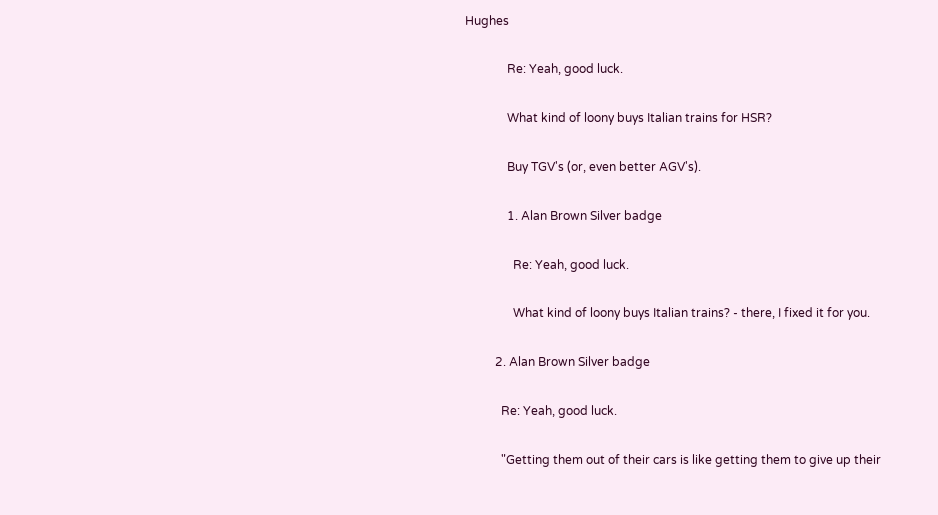Hughes

              Re: Yeah, good luck.

              What kind of loony buys Italian trains for HSR?

              Buy TGV's (or, even better AGV's).

              1. Alan Brown Silver badge

                Re: Yeah, good luck.

                What kind of loony buys Italian trains? - there, I fixed it for you.

          2. Alan Brown Silver badge

            Re: Yeah, good luck.

            "Getting them out of their cars is like getting them to give up their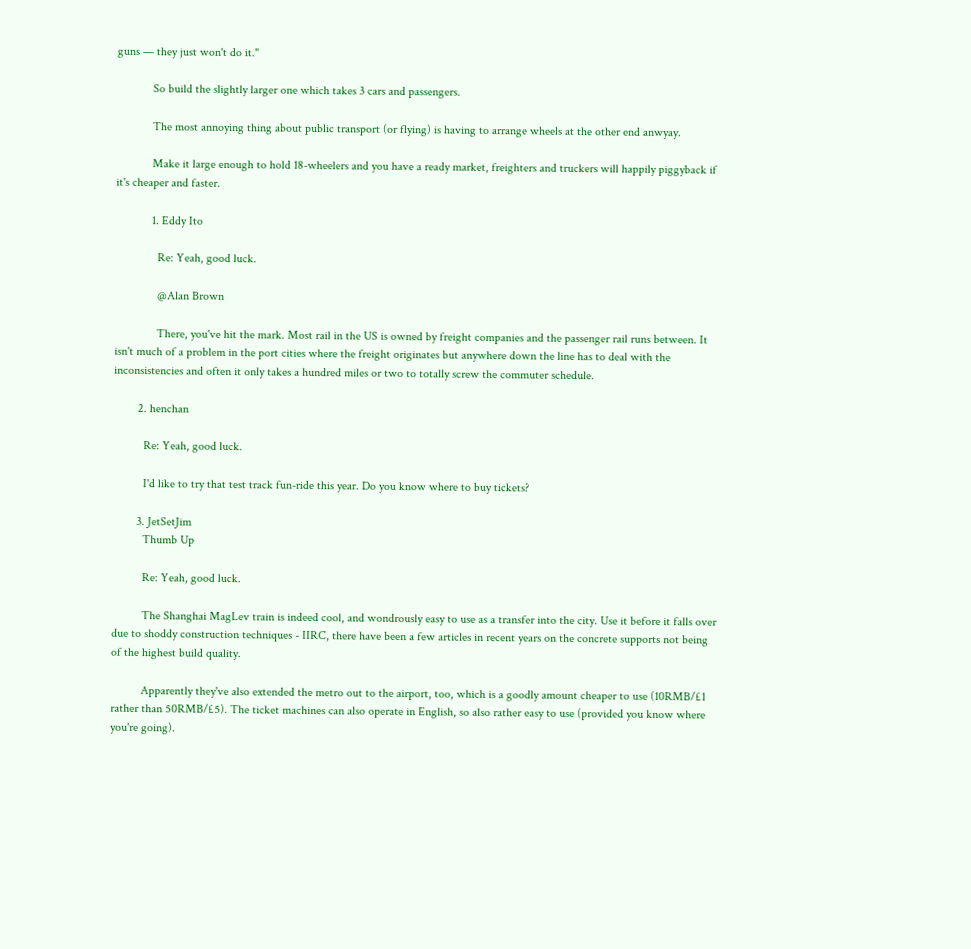guns — they just won't do it."

            So build the slightly larger one which takes 3 cars and passengers.

            The most annoying thing about public transport (or flying) is having to arrange wheels at the other end anwyay.

            Make it large enough to hold 18-wheelers and you have a ready market, freighters and truckers will happily piggyback if it's cheaper and faster.

            1. Eddy Ito

              Re: Yeah, good luck.

              @Alan Brown

              There, you've hit the mark. Most rail in the US is owned by freight companies and the passenger rail runs between. It isn't much of a problem in the port cities where the freight originates but anywhere down the line has to deal with the inconsistencies and often it only takes a hundred miles or two to totally screw the commuter schedule.

        2. henchan

          Re: Yeah, good luck.

          I'd like to try that test track fun-ride this year. Do you know where to buy tickets?

        3. JetSetJim
          Thumb Up

          Re: Yeah, good luck.

          The Shanghai MagLev train is indeed cool, and wondrously easy to use as a transfer into the city. Use it before it falls over due to shoddy construction techniques - IIRC, there have been a few articles in recent years on the concrete supports not being of the highest build quality.

          Apparently they've also extended the metro out to the airport, too, which is a goodly amount cheaper to use (10RMB/£1 rather than 50RMB/£5). The ticket machines can also operate in English, so also rather easy to use (provided you know where you're going).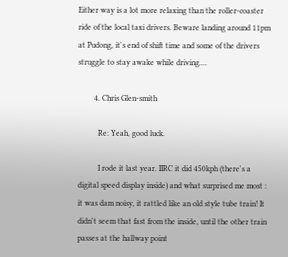Either way is a lot more relaxing than the roller-coaster ride of the local taxi drivers. Beware landing around 11pm at Pudong, it's end of shift time and some of the drivers struggle to stay awake while driving....

        4. Chris Glen-smith

          Re: Yeah, good luck.

          I rode it last year. IIRC it did 450kph (there's a digital speed display inside) and what surprised me most : it was dam noisy, it rattled like an old style tube train! It didn't seem that fast from the inside, until the other train passes at the hallway point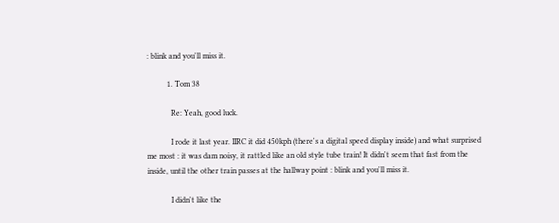: blink and you'll miss it.

          1. Tom 38

            Re: Yeah, good luck.

            I rode it last year. IIRC it did 450kph (there's a digital speed display inside) and what surprised me most : it was dam noisy, it rattled like an old style tube train! It didn't seem that fast from the inside, until the other train passes at the hallway point : blink and you'll miss it.

            I didn't like the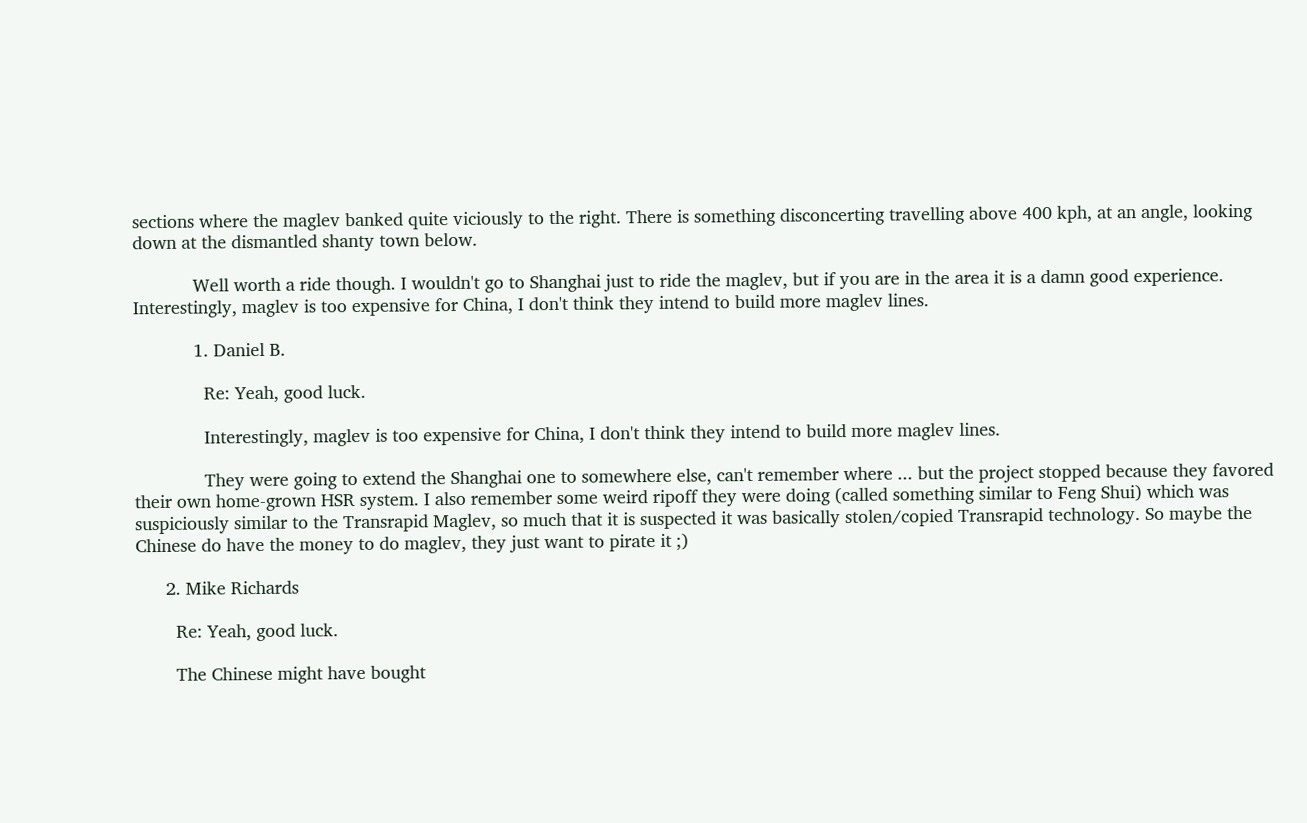sections where the maglev banked quite viciously to the right. There is something disconcerting travelling above 400 kph, at an angle, looking down at the dismantled shanty town below.

            Well worth a ride though. I wouldn't go to Shanghai just to ride the maglev, but if you are in the area it is a damn good experience. Interestingly, maglev is too expensive for China, I don't think they intend to build more maglev lines.

            1. Daniel B.

              Re: Yeah, good luck.

              Interestingly, maglev is too expensive for China, I don't think they intend to build more maglev lines.

              They were going to extend the Shanghai one to somewhere else, can't remember where ... but the project stopped because they favored their own home-grown HSR system. I also remember some weird ripoff they were doing (called something similar to Feng Shui) which was suspiciously similar to the Transrapid Maglev, so much that it is suspected it was basically stolen/copied Transrapid technology. So maybe the Chinese do have the money to do maglev, they just want to pirate it ;)

      2. Mike Richards

        Re: Yeah, good luck.

        The Chinese might have bought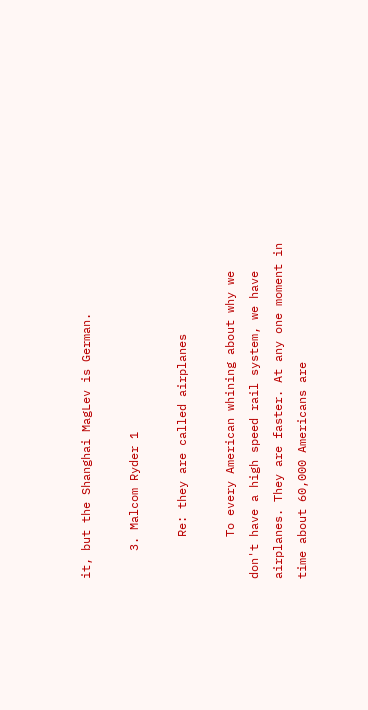it, but the Shanghai MagLev is German.

    3. Malcom Ryder 1

      Re: they are called airplanes

      To every American whining about why we don't have a high speed rail system, we have airplanes. They are faster. At any one moment in time about 60,000 Americans are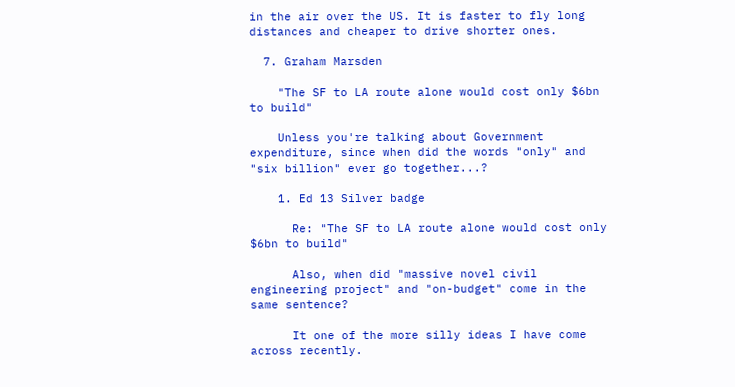in the air over the US. It is faster to fly long distances and cheaper to drive shorter ones.

  7. Graham Marsden

    "The SF to LA route alone would cost only $6bn to build"

    Unless you're talking about Government expenditure, since when did the words "only" and "six billion" ever go together...?

    1. Ed 13 Silver badge

      Re: "The SF to LA route alone would cost only $6bn to build"

      Also, when did "massive novel civil engineering project" and "on-budget" come in the same sentence?

      It one of the more silly ideas I have come across recently.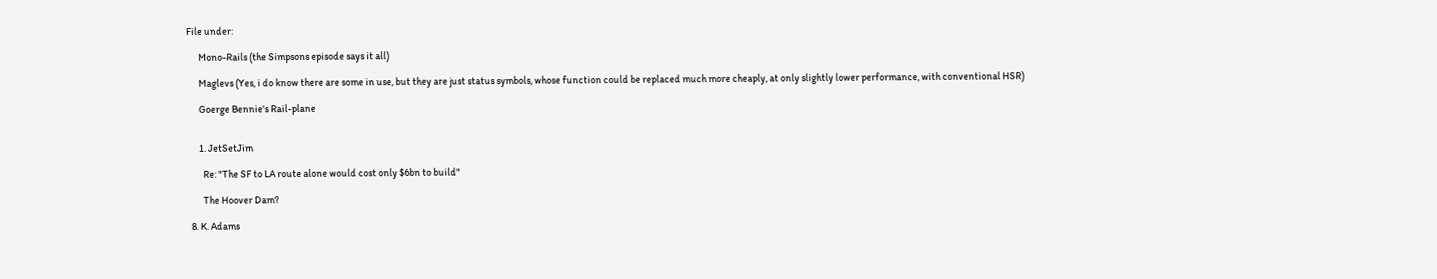File under:

      Mono-Rails (the Simpsons episode says it all)

      Maglevs (Yes, i do know there are some in use, but they are just status symbols, whose function could be replaced much more cheaply, at only slightly lower performance, with conventional HSR)

      Goerge Bennie's Rail-plane


      1. JetSetJim

        Re: "The SF to LA route alone would cost only $6bn to build"

        The Hoover Dam?

  8. K. Adams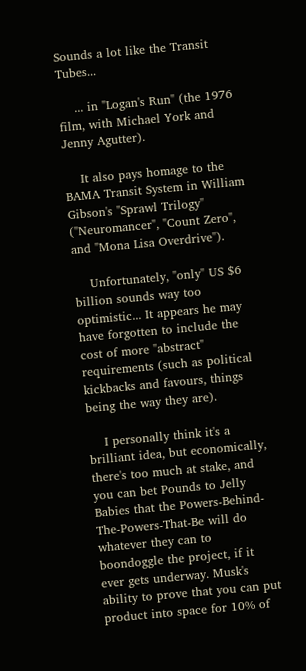Sounds a lot like the Transit Tubes...

    ... in "Logan's Run" (the 1976 film, with Michael York and Jenny Agutter).

    It also pays homage to the BAMA Transit System in William Gibson's "Sprawl Trilogy" ("Neuromancer", "Count Zero", and "Mona Lisa Overdrive").

    Unfortunately, "only" US $6 billion sounds way too optimistic... It appears he may have forgotten to include the cost of more "abstract" requirements (such as political kickbacks and favours, things being the way they are).

    I personally think it's a brilliant idea, but economically, there's too much at stake, and you can bet Pounds to Jelly Babies that the Powers-Behind-The-Powers-That-Be will do whatever they can to boondoggle the project, if it ever gets underway. Musk's ability to prove that you can put product into space for 10% of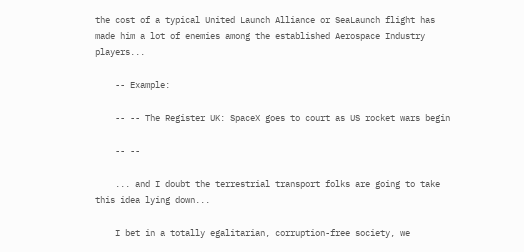the cost of a typical United Launch Alliance or SeaLaunch flight has made him a lot of enemies among the established Aerospace Industry players...

    -- Example:

    -- -- The Register UK: SpaceX goes to court as US rocket wars begin

    -- --

    ... and I doubt the terrestrial transport folks are going to take this idea lying down...

    I bet in a totally egalitarian, corruption-free society, we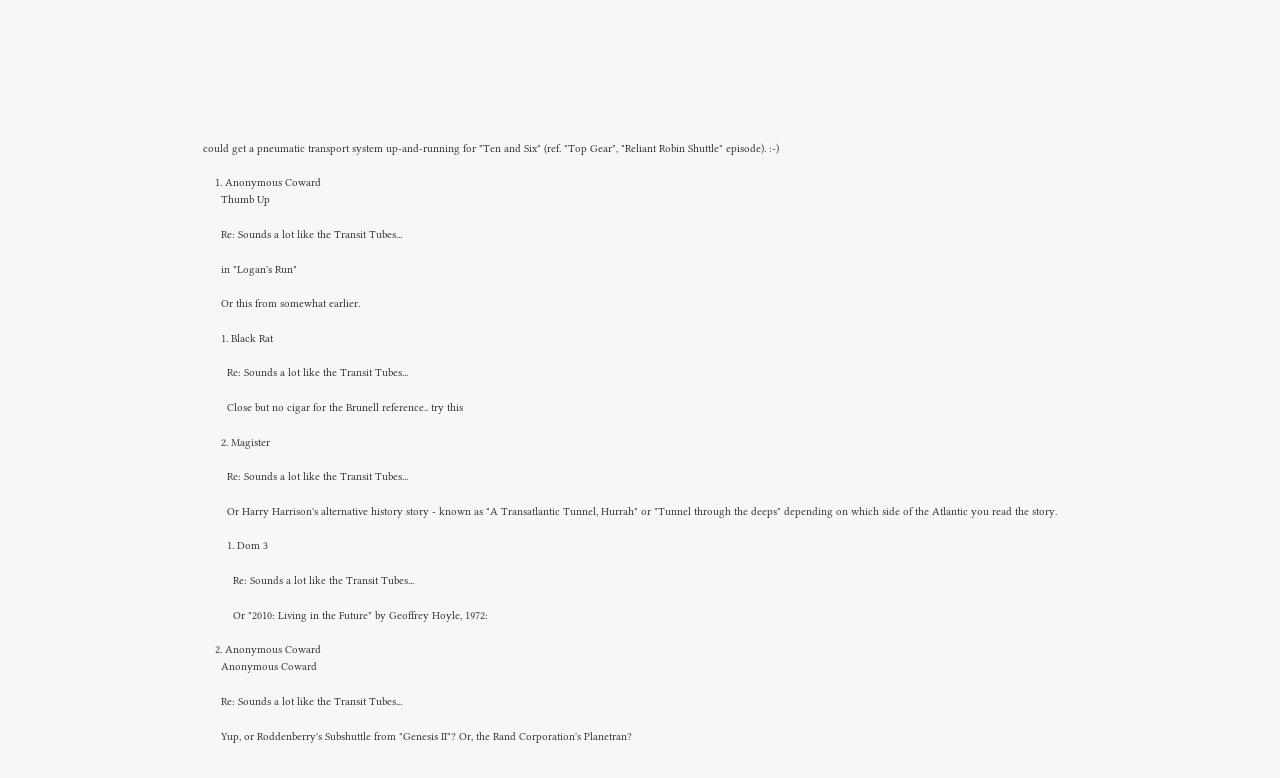could get a pneumatic transport system up-and-running for "Ten and Six" (ref. "Top Gear", "Reliant Robin Shuttle" episode). :-)

    1. Anonymous Coward
      Thumb Up

      Re: Sounds a lot like the Transit Tubes...

      in "Logan's Run"

      Or this from somewhat earlier.

      1. Black Rat

        Re: Sounds a lot like the Transit Tubes...

        Close but no cigar for the Brunell reference.. try this

      2. Magister

        Re: Sounds a lot like the Transit Tubes...

        Or Harry Harrison's alternative history story - known as "A Transatlantic Tunnel, Hurrah" or "Tunnel through the deeps" depending on which side of the Atlantic you read the story.

        1. Dom 3

          Re: Sounds a lot like the Transit Tubes...

          Or "2010: Living in the Future" by Geoffrey Hoyle, 1972:

    2. Anonymous Coward
      Anonymous Coward

      Re: Sounds a lot like the Transit Tubes...

      Yup, or Roddenberry's Subshuttle from "Genesis II"? Or, the Rand Corporation's Planetran?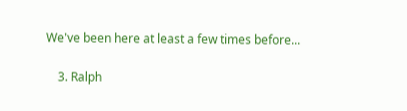We've been here at least a few times before...

    3. Ralph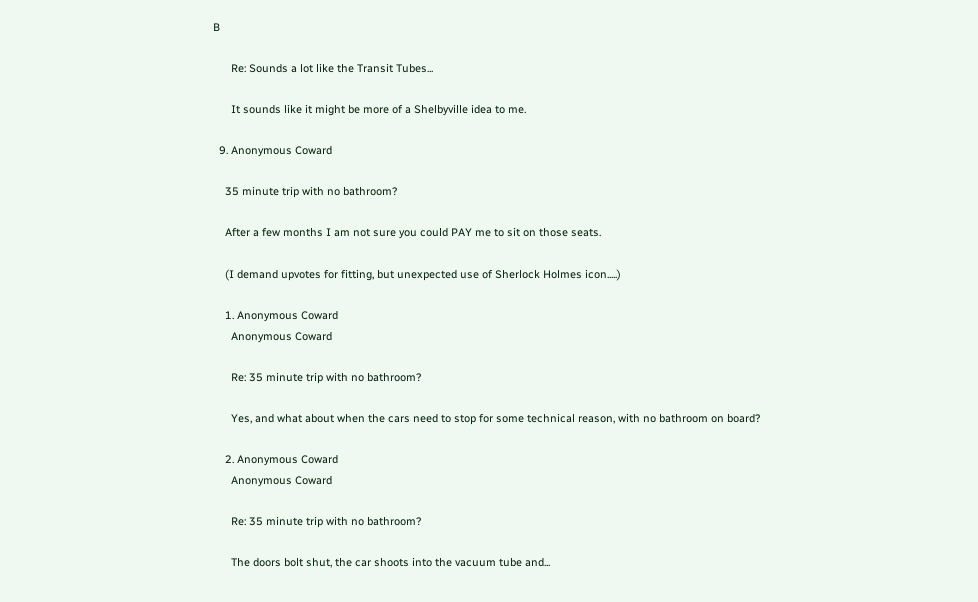B

      Re: Sounds a lot like the Transit Tubes...

      It sounds like it might be more of a Shelbyville idea to me.

  9. Anonymous Coward

    35 minute trip with no bathroom?

    After a few months I am not sure you could PAY me to sit on those seats.

    (I demand upvotes for fitting, but unexpected use of Sherlock Holmes icon.....)

    1. Anonymous Coward
      Anonymous Coward

      Re: 35 minute trip with no bathroom?

      Yes, and what about when the cars need to stop for some technical reason, with no bathroom on board?

    2. Anonymous Coward
      Anonymous Coward

      Re: 35 minute trip with no bathroom?

      The doors bolt shut, the car shoots into the vacuum tube and...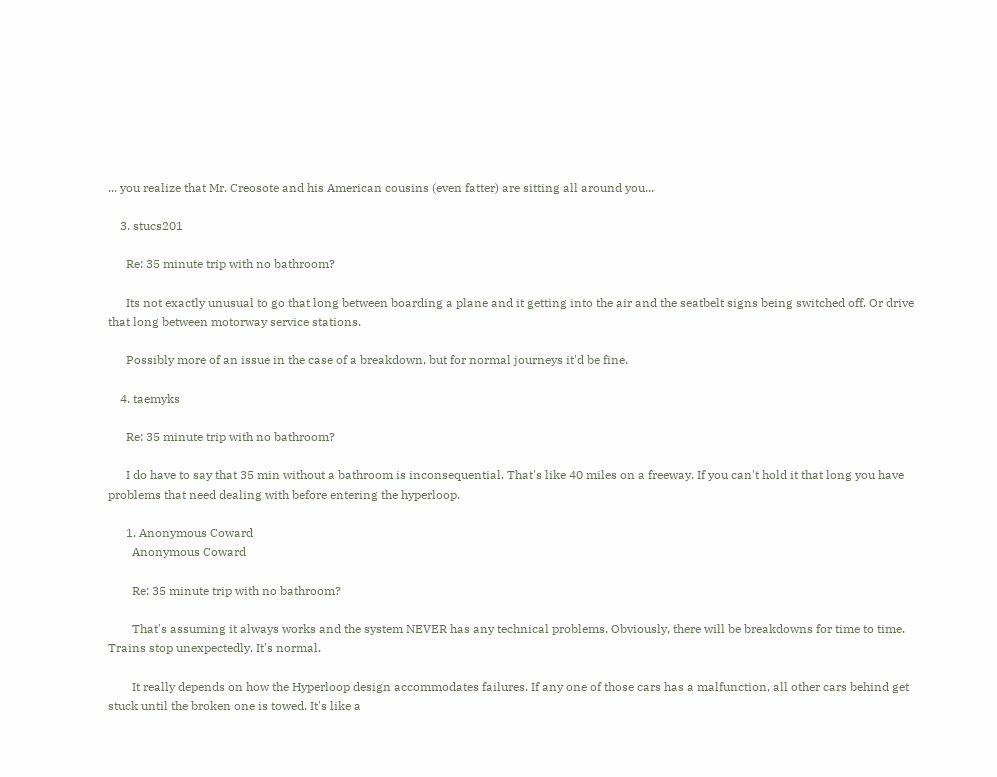... you realize that Mr. Creosote and his American cousins (even fatter) are sitting all around you...

    3. stucs201

      Re: 35 minute trip with no bathroom?

      Its not exactly unusual to go that long between boarding a plane and it getting into the air and the seatbelt signs being switched off. Or drive that long between motorway service stations.

      Possibly more of an issue in the case of a breakdown, but for normal journeys it'd be fine.

    4. taemyks

      Re: 35 minute trip with no bathroom?

      I do have to say that 35 min without a bathroom is inconsequential. That's like 40 miles on a freeway. If you can't hold it that long you have problems that need dealing with before entering the hyperloop.

      1. Anonymous Coward
        Anonymous Coward

        Re: 35 minute trip with no bathroom?

        That's assuming it always works and the system NEVER has any technical problems. Obviously, there will be breakdowns for time to time. Trains stop unexpectedly. It's normal.

        It really depends on how the Hyperloop design accommodates failures. If any one of those cars has a malfunction, all other cars behind get stuck until the broken one is towed. It's like a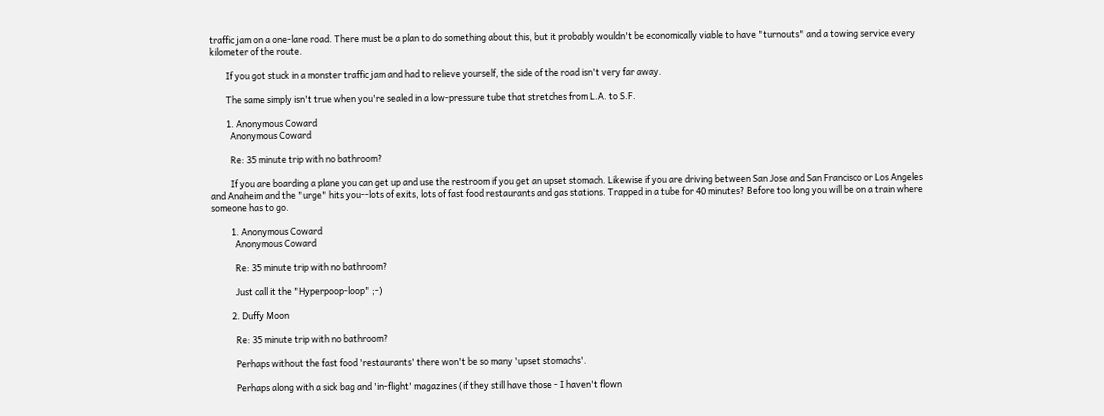traffic jam on a one-lane road. There must be a plan to do something about this, but it probably wouldn't be economically viable to have "turnouts" and a towing service every kilometer of the route.

        If you got stuck in a monster traffic jam and had to relieve yourself, the side of the road isn't very far away.

        The same simply isn't true when you're sealed in a low-pressure tube that stretches from L.A. to S.F.

        1. Anonymous Coward
          Anonymous Coward

          Re: 35 minute trip with no bathroom?

          If you are boarding a plane you can get up and use the restroom if you get an upset stomach. Likewise if you are driving between San Jose and San Francisco or Los Angeles and Anaheim and the "urge" hits you--lots of exits, lots of fast food restaurants and gas stations. Trapped in a tube for 40 minutes? Before too long you will be on a train where someone has to go.

          1. Anonymous Coward
            Anonymous Coward

            Re: 35 minute trip with no bathroom?

            Just call it the "Hyperpoop-loop" ;-)

          2. Duffy Moon

            Re: 35 minute trip with no bathroom?

            Perhaps without the fast food 'restaurants' there won't be so many 'upset stomachs'.

            Perhaps along with a sick bag and 'in-flight' magazines (if they still have those - I haven't flown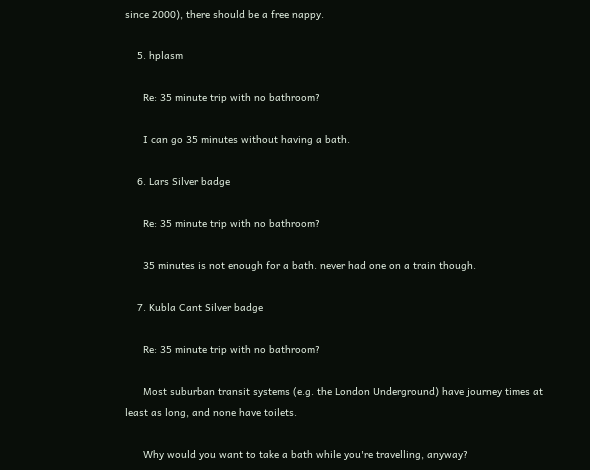since 2000), there should be a free nappy.

    5. hplasm

      Re: 35 minute trip with no bathroom?

      I can go 35 minutes without having a bath.

    6. Lars Silver badge

      Re: 35 minute trip with no bathroom?

      35 minutes is not enough for a bath. never had one on a train though.

    7. Kubla Cant Silver badge

      Re: 35 minute trip with no bathroom?

      Most suburban transit systems (e.g. the London Underground) have journey times at least as long, and none have toilets.

      Why would you want to take a bath while you're travelling, anyway?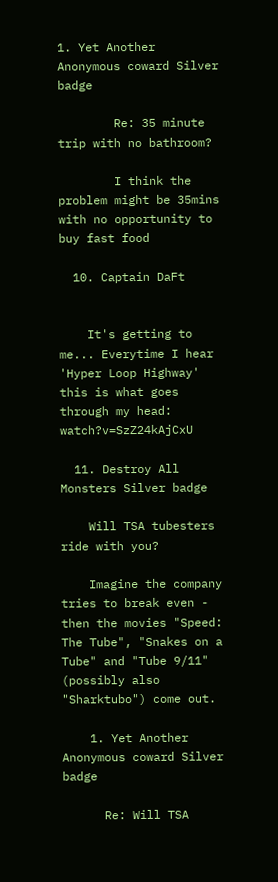1. Yet Another Anonymous coward Silver badge

        Re: 35 minute trip with no bathroom?

        I think the problem might be 35mins with no opportunity to buy fast food

  10. Captain DaFt


    It's getting to me... Everytime I hear 'Hyper Loop Highway' this is what goes through my head: watch?v=SzZ24kAjCxU

  11. Destroy All Monsters Silver badge

    Will TSA tubesters ride with you?

    Imagine the company tries to break even - then the movies "Speed: The Tube", "Snakes on a Tube" and "Tube 9/11" (possibly also "Sharktubo") come out.

    1. Yet Another Anonymous coward Silver badge

      Re: Will TSA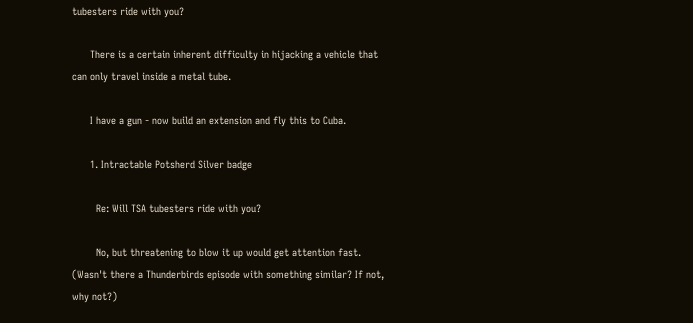tubesters ride with you?

      There is a certain inherent difficulty in hijacking a vehicle that can only travel inside a metal tube.

      I have a gun - now build an extension and fly this to Cuba.

      1. Intractable Potsherd Silver badge

        Re: Will TSA tubesters ride with you?

        No, but threatening to blow it up would get attention fast. (Wasn't there a Thunderbirds episode with something similar? If not, why not?)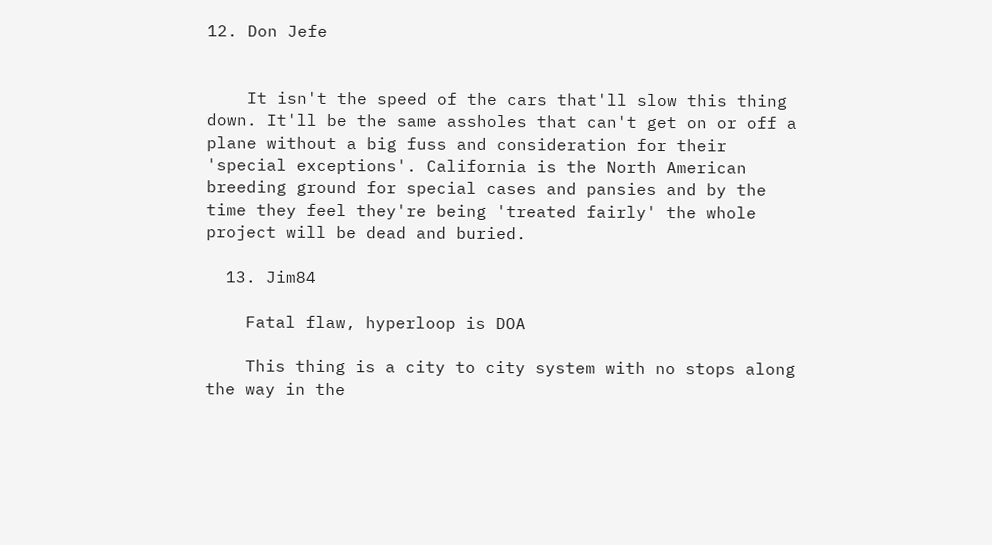12. Don Jefe


    It isn't the speed of the cars that'll slow this thing down. It'll be the same assholes that can't get on or off a plane without a big fuss and consideration for their 'special exceptions'. California is the North American breeding ground for special cases and pansies and by the time they feel they're being 'treated fairly' the whole project will be dead and buried.

  13. Jim84

    Fatal flaw, hyperloop is DOA

    This thing is a city to city system with no stops along the way in the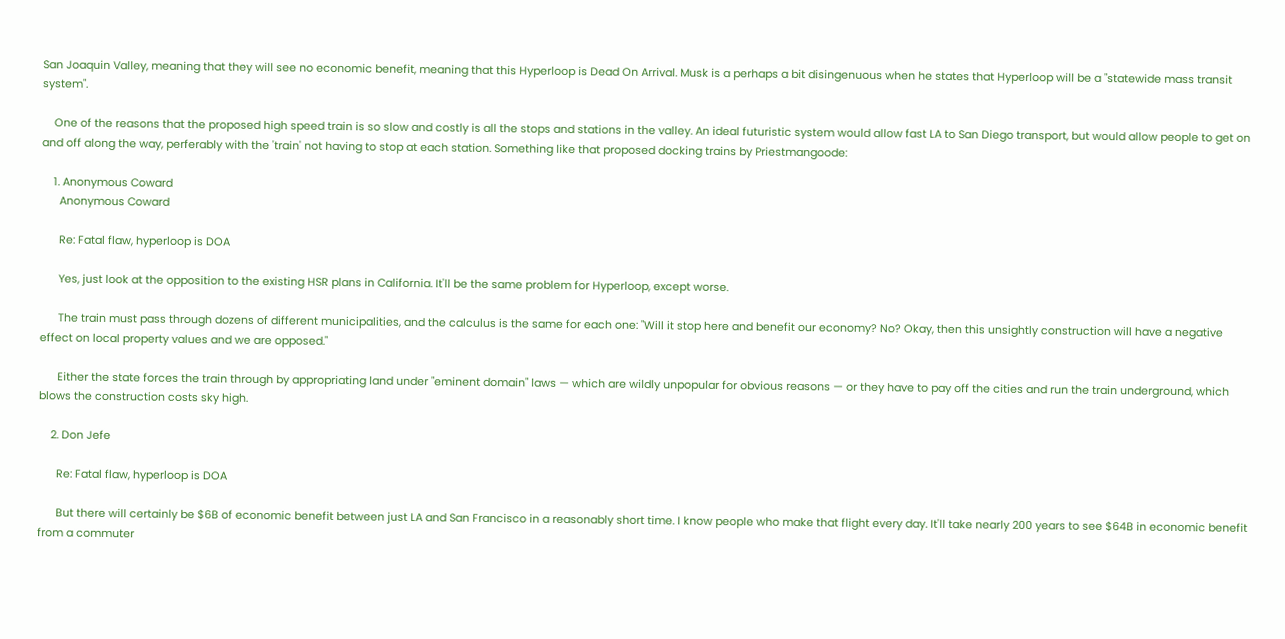San Joaquin Valley, meaning that they will see no economic benefit, meaning that this Hyperloop is Dead On Arrival. Musk is a perhaps a bit disingenuous when he states that Hyperloop will be a "statewide mass transit system".

    One of the reasons that the proposed high speed train is so slow and costly is all the stops and stations in the valley. An ideal futuristic system would allow fast LA to San Diego transport, but would allow people to get on and off along the way, perferably with the 'train' not having to stop at each station. Something like that proposed docking trains by Priestmangoode:

    1. Anonymous Coward
      Anonymous Coward

      Re: Fatal flaw, hyperloop is DOA

      Yes, just look at the opposition to the existing HSR plans in California. It'll be the same problem for Hyperloop, except worse.

      The train must pass through dozens of different municipalities, and the calculus is the same for each one: "Will it stop here and benefit our economy? No? Okay, then this unsightly construction will have a negative effect on local property values and we are opposed."

      Either the state forces the train through by appropriating land under "eminent domain" laws — which are wildly unpopular for obvious reasons — or they have to pay off the cities and run the train underground, which blows the construction costs sky high.

    2. Don Jefe

      Re: Fatal flaw, hyperloop is DOA

      But there will certainly be $6B of economic benefit between just LA and San Francisco in a reasonably short time. I know people who make that flight every day. It'll take nearly 200 years to see $64B in economic benefit from a commuter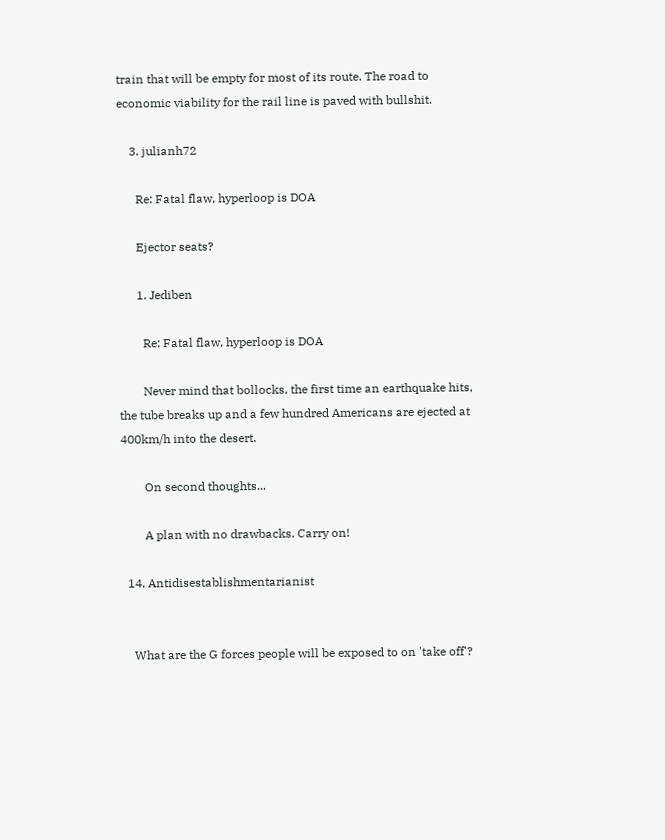train that will be empty for most of its route. The road to economic viability for the rail line is paved with bullshit.

    3. julianh72

      Re: Fatal flaw, hyperloop is DOA

      Ejector seats?

      1. Jediben

        Re: Fatal flaw, hyperloop is DOA

        Never mind that bollocks, the first time an earthquake hits, the tube breaks up and a few hundred Americans are ejected at 400km/h into the desert.

        On second thoughts...

        A plan with no drawbacks. Carry on!

  14. Antidisestablishmentarianist


    What are the G forces people will be exposed to on 'take off'?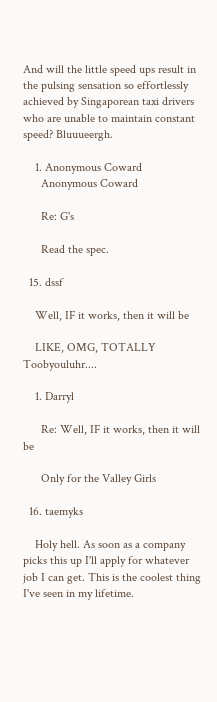And will the little speed ups result in the pulsing sensation so effortlessly achieved by Singaporean taxi drivers who are unable to maintain constant speed? Bluuueergh.

    1. Anonymous Coward
      Anonymous Coward

      Re: G's

      Read the spec.

  15. dssf

    Well, IF it works, then it will be

    LIKE, OMG, TOTALLY Toobyouluhr....

    1. Darryl

      Re: Well, IF it works, then it will be

      Only for the Valley Girls

  16. taemyks

    Holy hell. As soon as a company picks this up I'll apply for whatever job I can get. This is the coolest thing I've seen in my lifetime.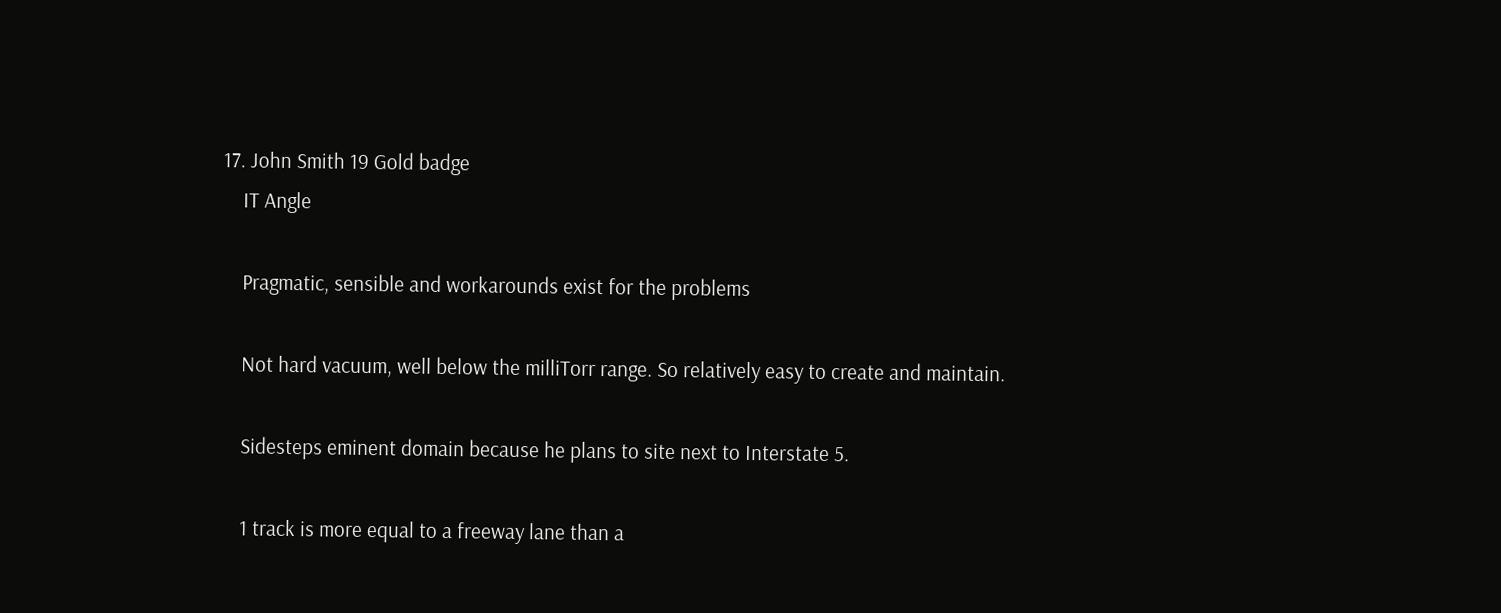17. John Smith 19 Gold badge
    IT Angle

    Pragmatic, sensible and workarounds exist for the problems

    Not hard vacuum, well below the milliTorr range. So relatively easy to create and maintain.

    Sidesteps eminent domain because he plans to site next to Interstate 5.

    1 track is more equal to a freeway lane than a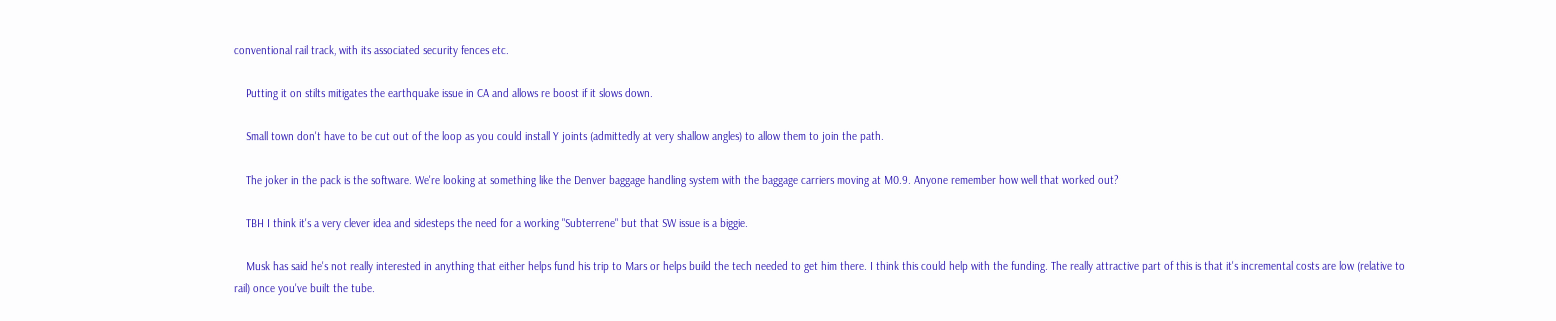conventional rail track, with its associated security fences etc.

    Putting it on stilts mitigates the earthquake issue in CA and allows re boost if it slows down.

    Small town don't have to be cut out of the loop as you could install Y joints (admittedly at very shallow angles) to allow them to join the path.

    The joker in the pack is the software. We're looking at something like the Denver baggage handling system with the baggage carriers moving at M0.9. Anyone remember how well that worked out?

    TBH I think it's a very clever idea and sidesteps the need for a working "Subterrene" but that SW issue is a biggie.

    Musk has said he's not really interested in anything that either helps fund his trip to Mars or helps build the tech needed to get him there. I think this could help with the funding. The really attractive part of this is that it's incremental costs are low (relative to rail) once you've built the tube.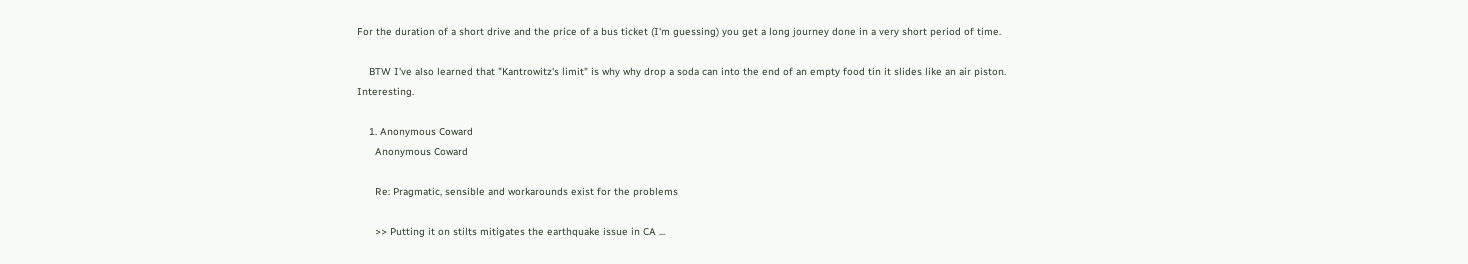For the duration of a short drive and the price of a bus ticket (I'm guessing) you get a long journey done in a very short period of time.

    BTW I've also learned that "Kantrowitz's limit" is why why drop a soda can into the end of an empty food tin it slides like an air piston. Interesting.

    1. Anonymous Coward
      Anonymous Coward

      Re: Pragmatic, sensible and workarounds exist for the problems

      >> Putting it on stilts mitigates the earthquake issue in CA ...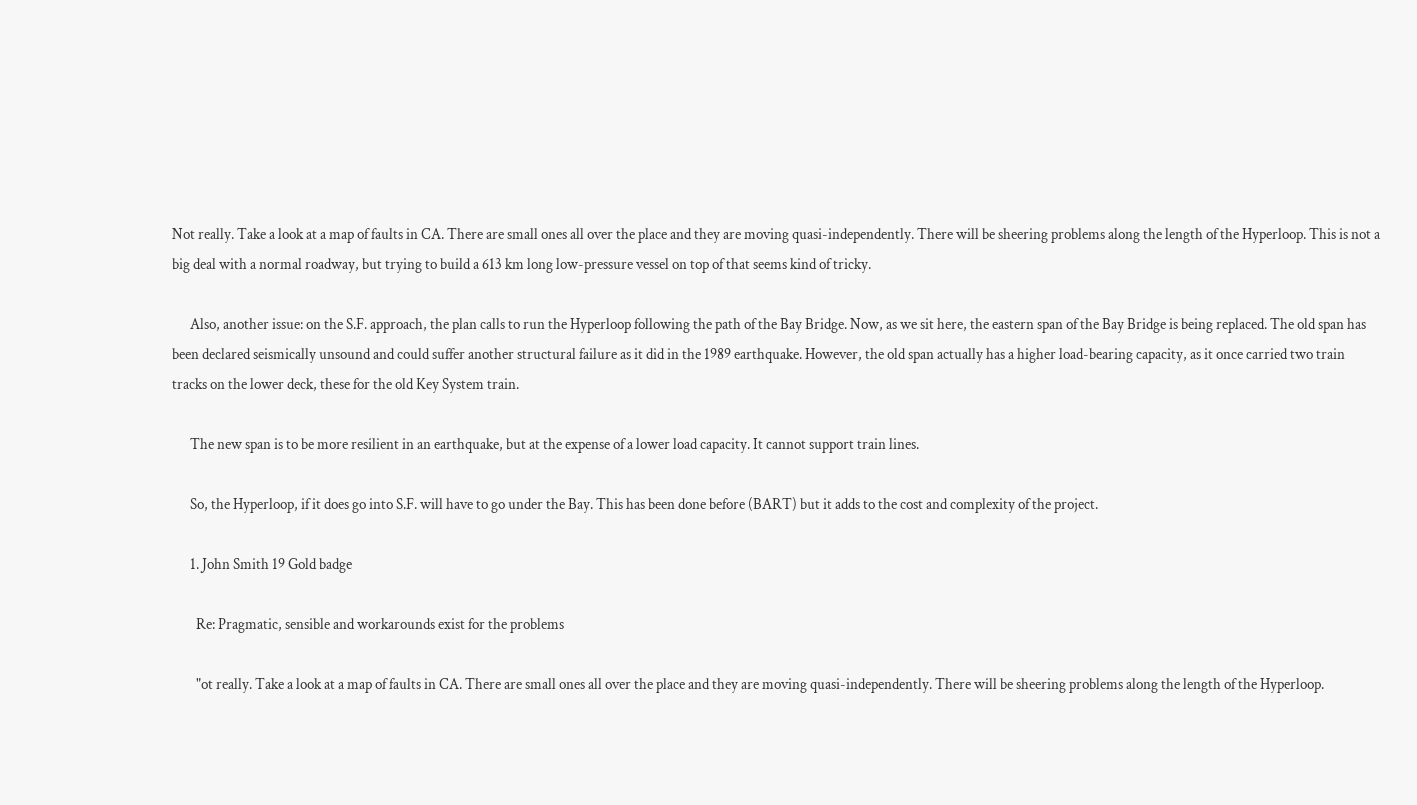Not really. Take a look at a map of faults in CA. There are small ones all over the place and they are moving quasi-independently. There will be sheering problems along the length of the Hyperloop. This is not a big deal with a normal roadway, but trying to build a 613 km long low-pressure vessel on top of that seems kind of tricky.

      Also, another issue: on the S.F. approach, the plan calls to run the Hyperloop following the path of the Bay Bridge. Now, as we sit here, the eastern span of the Bay Bridge is being replaced. The old span has been declared seismically unsound and could suffer another structural failure as it did in the 1989 earthquake. However, the old span actually has a higher load-bearing capacity, as it once carried two train tracks on the lower deck, these for the old Key System train.

      The new span is to be more resilient in an earthquake, but at the expense of a lower load capacity. It cannot support train lines.

      So, the Hyperloop, if it does go into S.F. will have to go under the Bay. This has been done before (BART) but it adds to the cost and complexity of the project.

      1. John Smith 19 Gold badge

        Re: Pragmatic, sensible and workarounds exist for the problems

        "ot really. Take a look at a map of faults in CA. There are small ones all over the place and they are moving quasi-independently. There will be sheering problems along the length of the Hyperloop.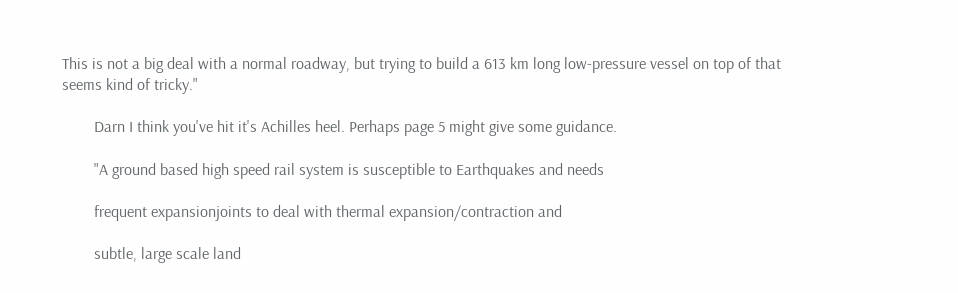This is not a big deal with a normal roadway, but trying to build a 613 km long low-pressure vessel on top of that seems kind of tricky."

        Darn I think you've hit it's Achilles heel. Perhaps page 5 might give some guidance.

        "A ground based high speed rail system is susceptible to Earthquakes and needs

        frequent expansionjoints to deal with thermal expansion/contraction and

        subtle, large scale land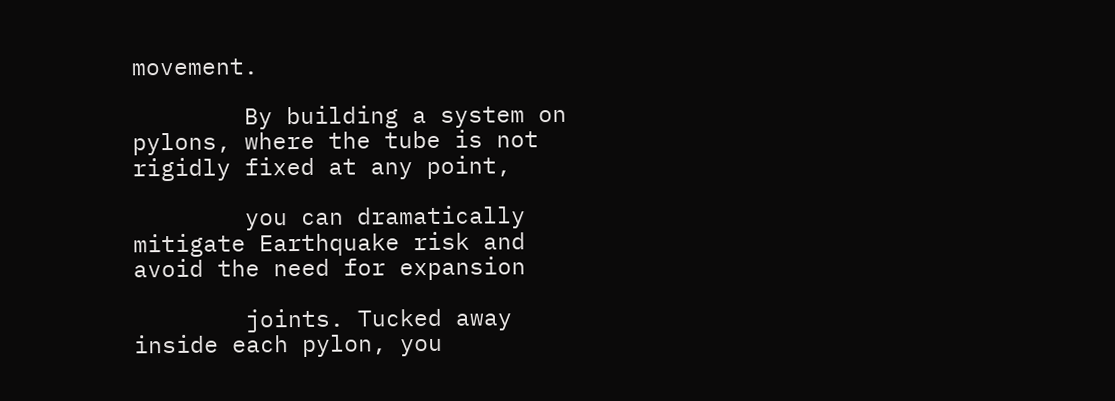movement.

        By building a system on pylons, where the tube is not rigidly fixed at any point,

        you can dramatically mitigate Earthquake risk and avoid the need for expansion

        joints. Tucked away inside each pylon, you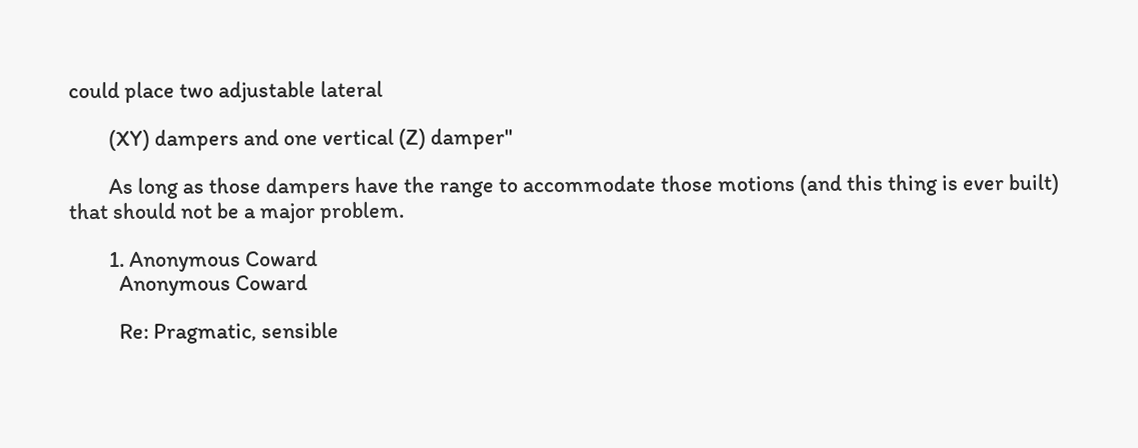could place two adjustable lateral

        (XY) dampers and one vertical (Z) damper"

        As long as those dampers have the range to accommodate those motions (and this thing is ever built) that should not be a major problem.

        1. Anonymous Coward
          Anonymous Coward

          Re: Pragmatic, sensible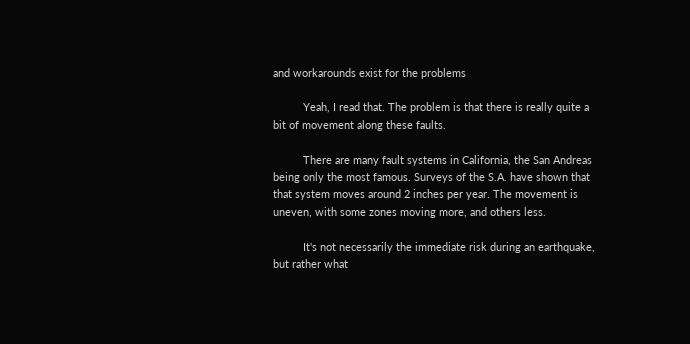and workarounds exist for the problems

          Yeah, I read that. The problem is that there is really quite a bit of movement along these faults.

          There are many fault systems in California, the San Andreas being only the most famous. Surveys of the S.A. have shown that that system moves around 2 inches per year. The movement is uneven, with some zones moving more, and others less.

          It's not necessarily the immediate risk during an earthquake, but rather what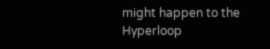might happen to the Hyperloop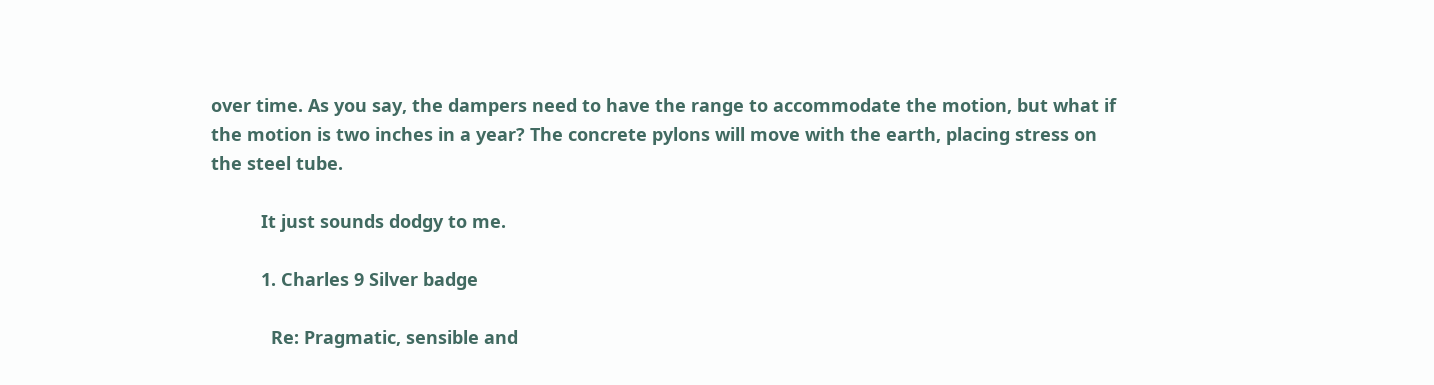over time. As you say, the dampers need to have the range to accommodate the motion, but what if the motion is two inches in a year? The concrete pylons will move with the earth, placing stress on the steel tube.

          It just sounds dodgy to me.

          1. Charles 9 Silver badge

            Re: Pragmatic, sensible and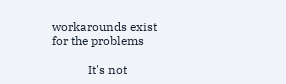workarounds exist for the problems

            It's not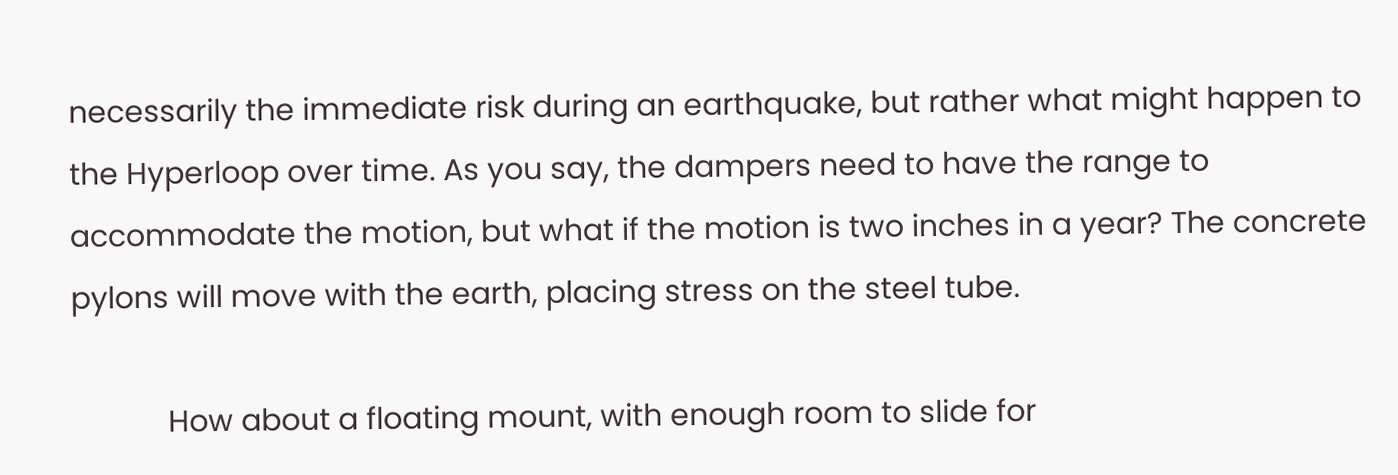necessarily the immediate risk during an earthquake, but rather what might happen to the Hyperloop over time. As you say, the dampers need to have the range to accommodate the motion, but what if the motion is two inches in a year? The concrete pylons will move with the earth, placing stress on the steel tube.

            How about a floating mount, with enough room to slide for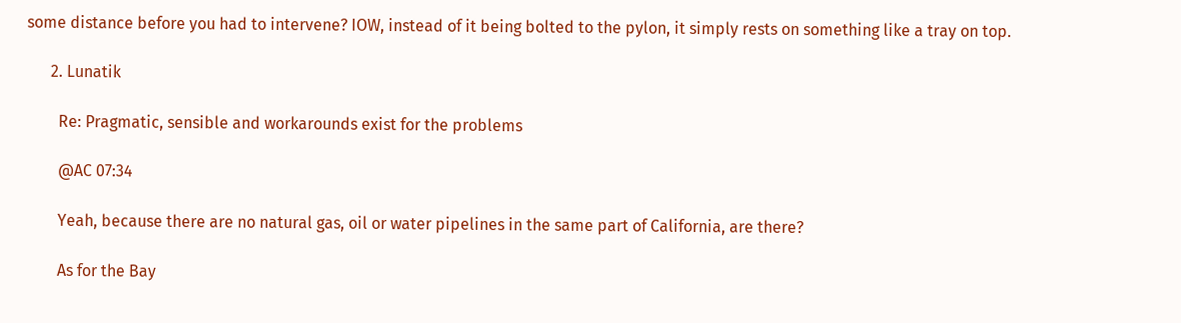some distance before you had to intervene? IOW, instead of it being bolted to the pylon, it simply rests on something like a tray on top.

      2. Lunatik

        Re: Pragmatic, sensible and workarounds exist for the problems

        @AC 07:34

        Yeah, because there are no natural gas, oil or water pipelines in the same part of California, are there?

        As for the Bay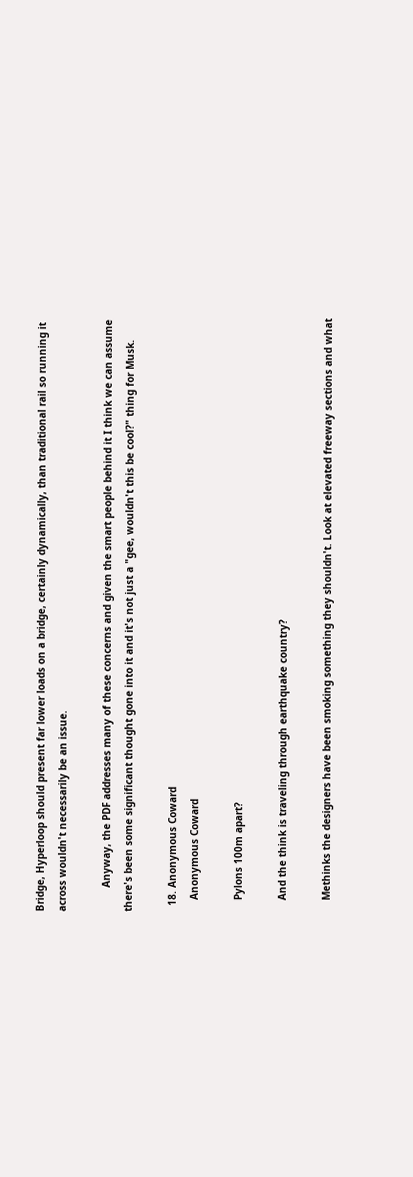Bridge, Hyperloop should present far lower loads on a bridge, certainly dynamically, than traditional rail so running it across wouldn't necessarily be an issue.

        Anyway, the PDF addresses many of these concerns and given the smart people behind it I think we can assume there's been some significant thought gone into it and it's not just a "gee, wouldn't this be cool?" thing for Musk.

  18. Anonymous Coward
    Anonymous Coward

    Pylons 100m apart?

    And the think is traveling through earthquake country?

    Methinks the designers have been smoking something they shouldn't. Look at elevated freeway sections and what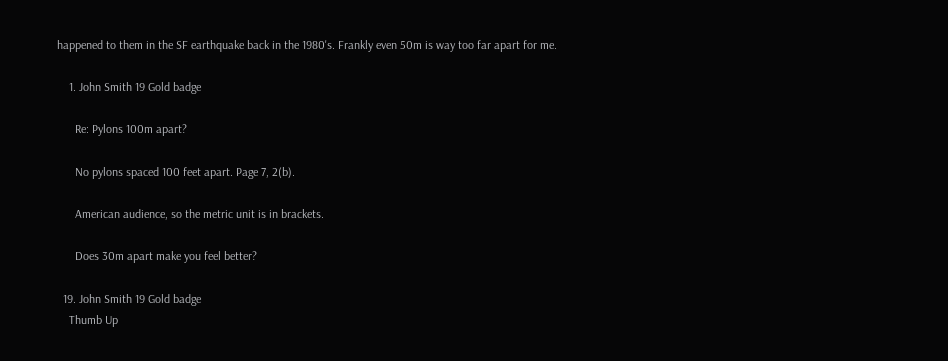happened to them in the SF earthquake back in the 1980's. Frankly even 50m is way too far apart for me.

    1. John Smith 19 Gold badge

      Re: Pylons 100m apart?

      No pylons spaced 100 feet apart. Page 7, 2(b).

      American audience, so the metric unit is in brackets.

      Does 30m apart make you feel better?

  19. John Smith 19 Gold badge
    Thumb Up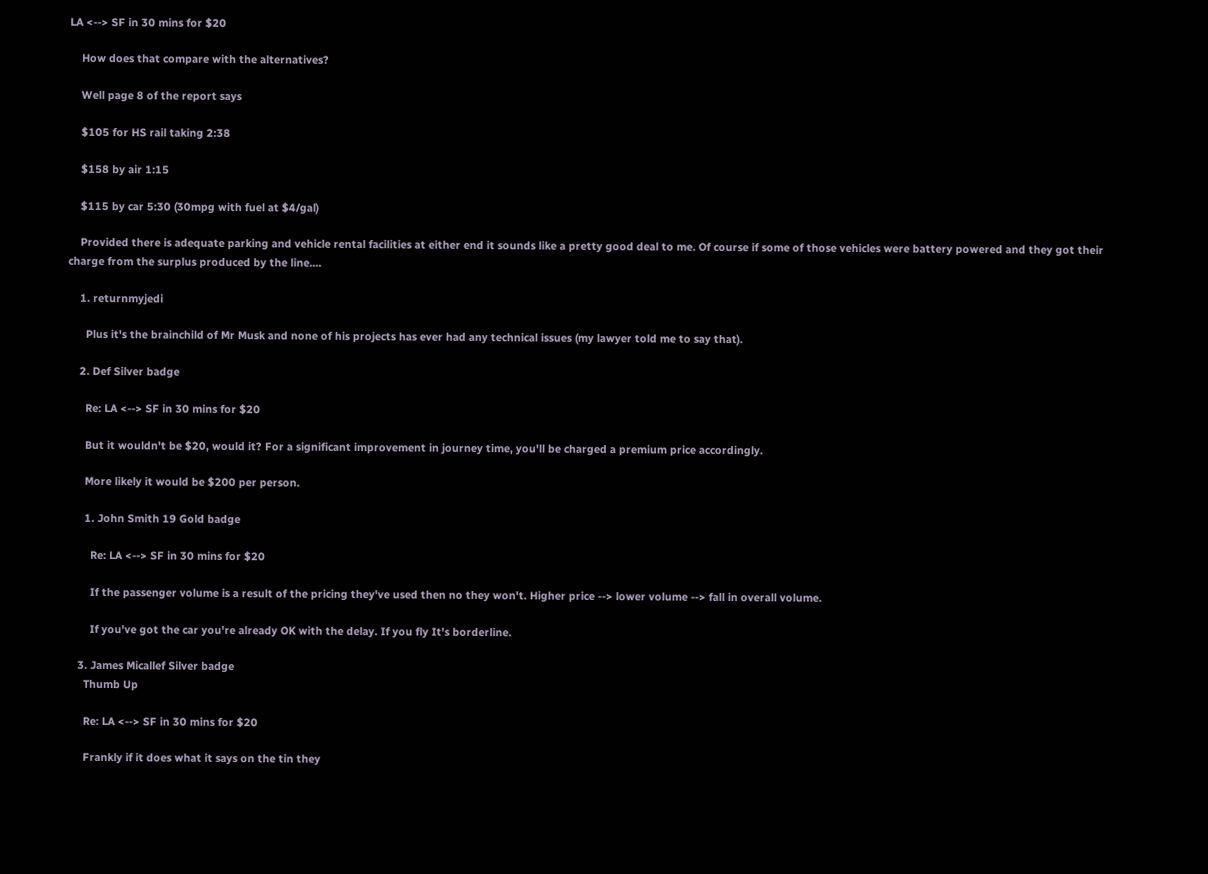LA <--> SF in 30 mins for $20

    How does that compare with the alternatives?

    Well page 8 of the report says

    $105 for HS rail taking 2:38

    $158 by air 1:15

    $115 by car 5:30 (30mpg with fuel at $4/gal)

    Provided there is adequate parking and vehicle rental facilities at either end it sounds like a pretty good deal to me. Of course if some of those vehicles were battery powered and they got their charge from the surplus produced by the line....

    1. returnmyjedi

      Plus it's the brainchild of Mr Musk and none of his projects has ever had any technical issues (my lawyer told me to say that).

    2. Def Silver badge

      Re: LA <--> SF in 30 mins for $20

      But it wouldn't be $20, would it? For a significant improvement in journey time, you'll be charged a premium price accordingly.

      More likely it would be $200 per person.

      1. John Smith 19 Gold badge

        Re: LA <--> SF in 30 mins for $20

        If the passenger volume is a result of the pricing they've used then no they won't. Higher price --> lower volume --> fall in overall volume.

        If you've got the car you're already OK with the delay. If you fly It's borderline.

    3. James Micallef Silver badge
      Thumb Up

      Re: LA <--> SF in 30 mins for $20

      Frankly if it does what it says on the tin they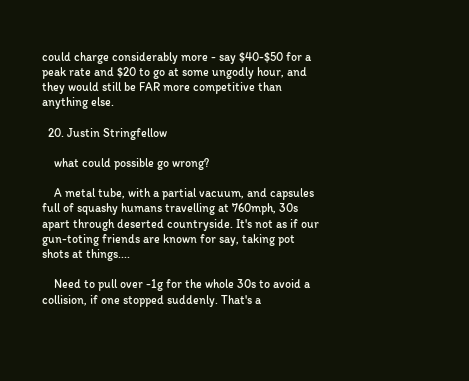could charge considerably more - say $40-$50 for a peak rate and $20 to go at some ungodly hour, and they would still be FAR more competitive than anything else.

  20. Justin Stringfellow

    what could possible go wrong?

    A metal tube, with a partial vacuum, and capsules full of squashy humans travelling at 760mph, 30s apart through deserted countryside. It's not as if our gun-toting friends are known for say, taking pot shots at things....

    Need to pull over -1g for the whole 30s to avoid a collision, if one stopped suddenly. That's a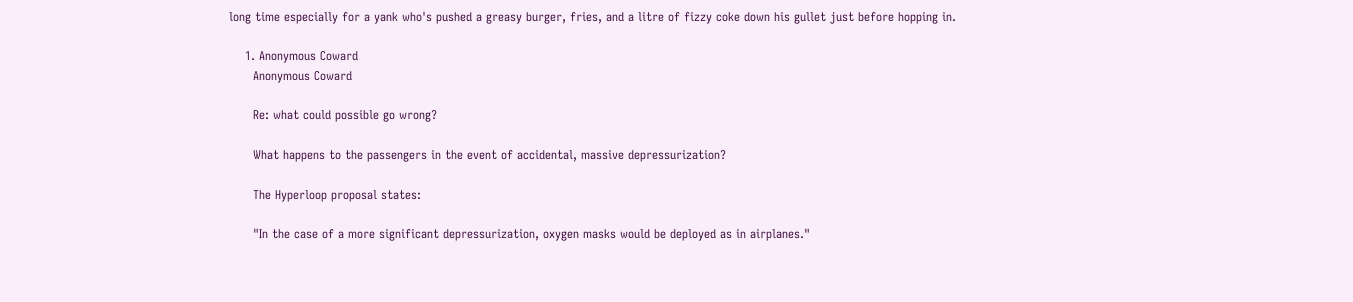long time especially for a yank who's pushed a greasy burger, fries, and a litre of fizzy coke down his gullet just before hopping in.

    1. Anonymous Coward
      Anonymous Coward

      Re: what could possible go wrong?

      What happens to the passengers in the event of accidental, massive depressurization?

      The Hyperloop proposal states:

      "In the case of a more significant depressurization, oxygen masks would be deployed as in airplanes."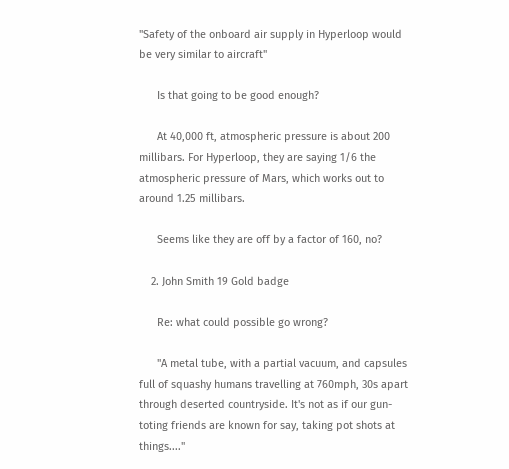"Safety of the onboard air supply in Hyperloop would be very similar to aircraft"

      Is that going to be good enough?

      At 40,000 ft, atmospheric pressure is about 200 millibars. For Hyperloop, they are saying 1/6 the atmospheric pressure of Mars, which works out to around 1.25 millibars.

      Seems like they are off by a factor of 160, no?

    2. John Smith 19 Gold badge

      Re: what could possible go wrong?

      "A metal tube, with a partial vacuum, and capsules full of squashy humans travelling at 760mph, 30s apart through deserted countryside. It's not as if our gun-toting friends are known for say, taking pot shots at things...."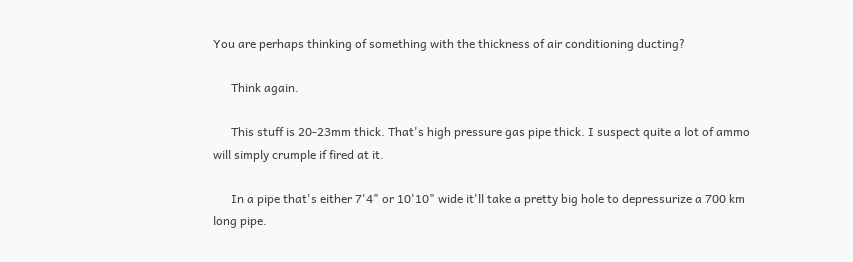You are perhaps thinking of something with the thickness of air conditioning ducting?

      Think again.

      This stuff is 20-23mm thick. That's high pressure gas pipe thick. I suspect quite a lot of ammo will simply crumple if fired at it.

      In a pipe that's either 7'4" or 10'10" wide it'll take a pretty big hole to depressurize a 700 km long pipe.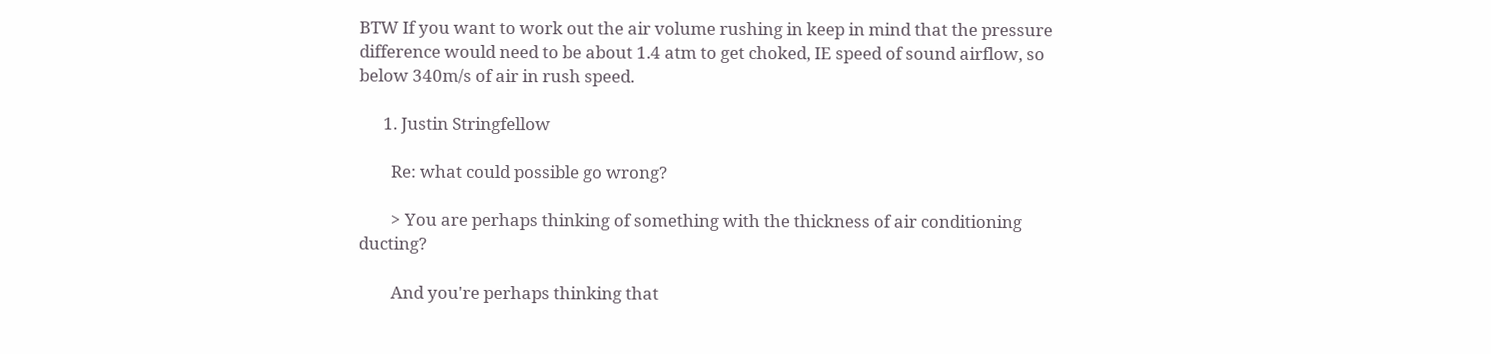BTW If you want to work out the air volume rushing in keep in mind that the pressure difference would need to be about 1.4 atm to get choked, IE speed of sound airflow, so below 340m/s of air in rush speed.

      1. Justin Stringfellow

        Re: what could possible go wrong?

        > You are perhaps thinking of something with the thickness of air conditioning ducting?

        And you're perhaps thinking that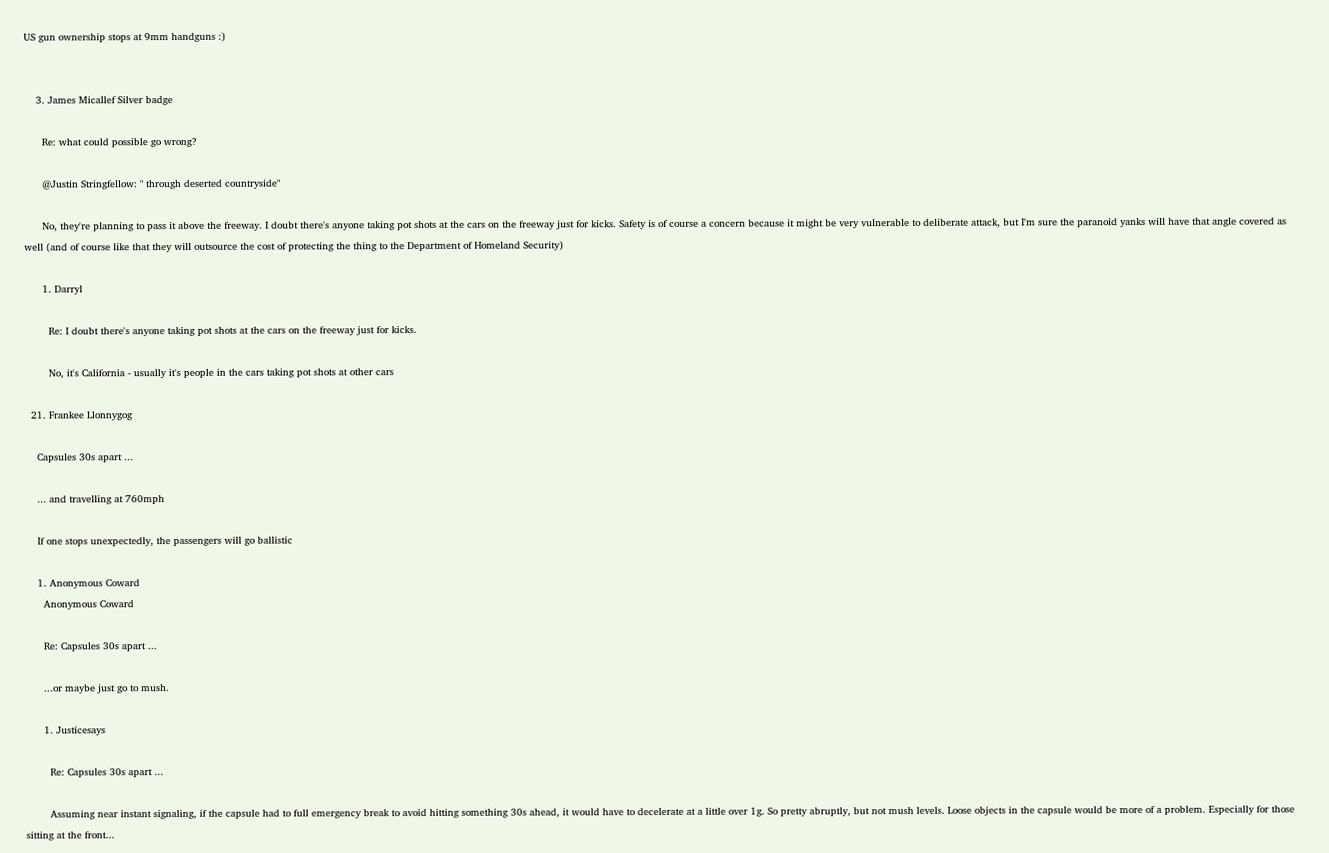US gun ownership stops at 9mm handguns :)


    3. James Micallef Silver badge

      Re: what could possible go wrong?

      @Justin Stringfellow: " through deserted countryside"

      No, they're planning to pass it above the freeway. I doubt there's anyone taking pot shots at the cars on the freeway just for kicks. Safety is of course a concern because it might be very vulnerable to deliberate attack, but I'm sure the paranoid yanks will have that angle covered as well (and of course like that they will outsource the cost of protecting the thing to the Department of Homeland Security)

      1. Darryl

        Re: I doubt there's anyone taking pot shots at the cars on the freeway just for kicks.

        No, it's California - usually it's people in the cars taking pot shots at other cars

  21. Frankee Llonnygog

    Capsules 30s apart ...

    ... and travelling at 760mph

    If one stops unexpectedly, the passengers will go ballistic

    1. Anonymous Coward
      Anonymous Coward

      Re: Capsules 30s apart ...

      ...or maybe just go to mush.

      1. Justicesays

        Re: Capsules 30s apart ...

        Assuming near instant signaling, if the capsule had to full emergency break to avoid hitting something 30s ahead, it would have to decelerate at a little over 1g. So pretty abruptly, but not mush levels. Loose objects in the capsule would be more of a problem. Especially for those sitting at the front...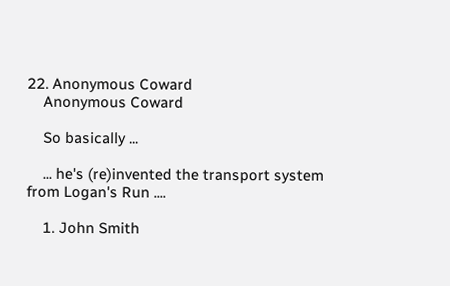22. Anonymous Coward
    Anonymous Coward

    So basically ...

    ... he's (re)invented the transport system from Logan's Run ....

    1. John Smith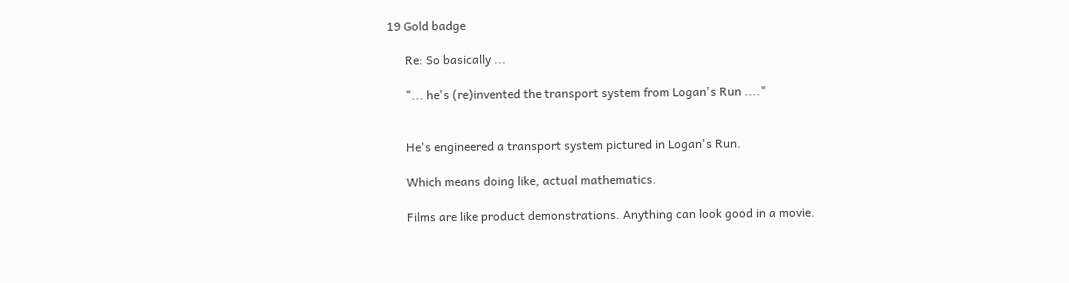19 Gold badge

      Re: So basically ...

      "... he's (re)invented the transport system from Logan's Run ...."


      He's engineered a transport system pictured in Logan's Run.

      Which means doing like, actual mathematics.

      Films are like product demonstrations. Anything can look good in a movie.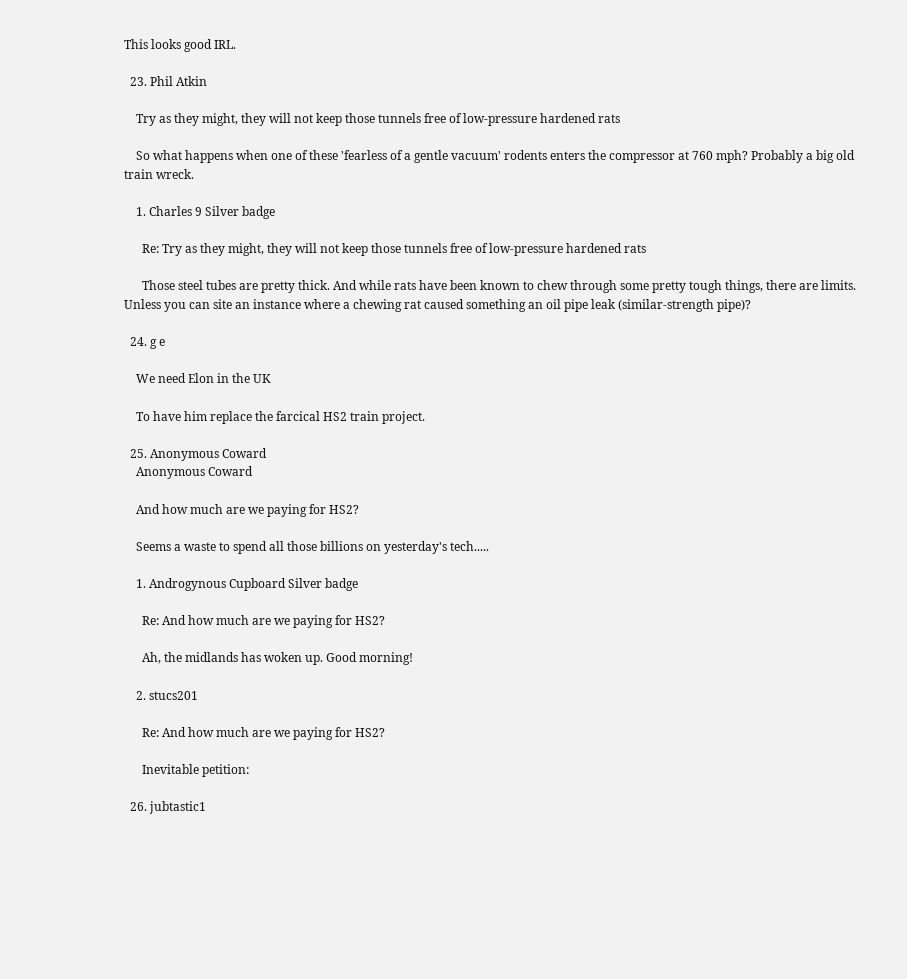This looks good IRL.

  23. Phil Atkin

    Try as they might, they will not keep those tunnels free of low-pressure hardened rats

    So what happens when one of these 'fearless of a gentle vacuum' rodents enters the compressor at 760 mph? Probably a big old train wreck.

    1. Charles 9 Silver badge

      Re: Try as they might, they will not keep those tunnels free of low-pressure hardened rats

      Those steel tubes are pretty thick. And while rats have been known to chew through some pretty tough things, there are limits. Unless you can site an instance where a chewing rat caused something an oil pipe leak (similar-strength pipe)?

  24. g e

    We need Elon in the UK

    To have him replace the farcical HS2 train project.

  25. Anonymous Coward
    Anonymous Coward

    And how much are we paying for HS2?

    Seems a waste to spend all those billions on yesterday's tech.....

    1. Androgynous Cupboard Silver badge

      Re: And how much are we paying for HS2?

      Ah, the midlands has woken up. Good morning!

    2. stucs201

      Re: And how much are we paying for HS2?

      Inevitable petition:

  26. jubtastic1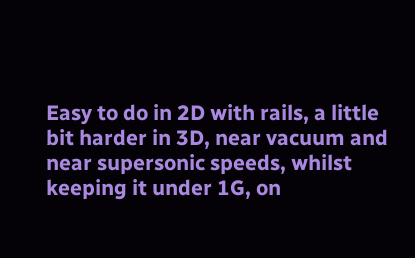Easy to do in 2D with rails, a little bit harder in 3D, near vacuum and near supersonic speeds, whilst keeping it under 1G, on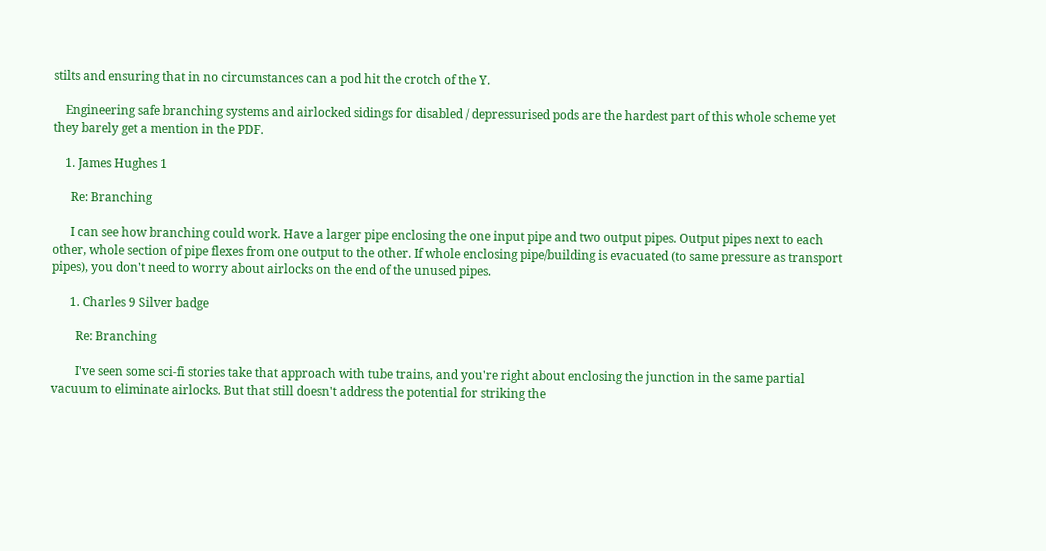stilts and ensuring that in no circumstances can a pod hit the crotch of the Y.

    Engineering safe branching systems and airlocked sidings for disabled / depressurised pods are the hardest part of this whole scheme yet they barely get a mention in the PDF.

    1. James Hughes 1

      Re: Branching

      I can see how branching could work. Have a larger pipe enclosing the one input pipe and two output pipes. Output pipes next to each other, whole section of pipe flexes from one output to the other. If whole enclosing pipe/building is evacuated (to same pressure as transport pipes), you don't need to worry about airlocks on the end of the unused pipes.

      1. Charles 9 Silver badge

        Re: Branching

        I've seen some sci-fi stories take that approach with tube trains, and you're right about enclosing the junction in the same partial vacuum to eliminate airlocks. But that still doesn't address the potential for striking the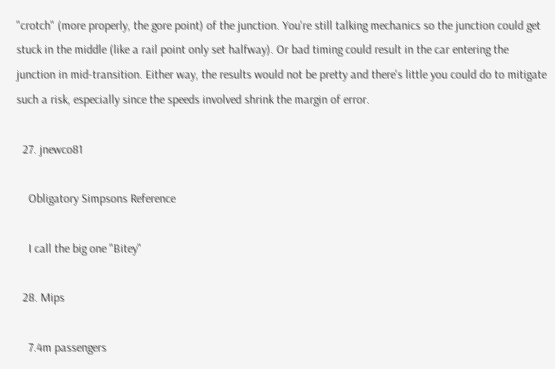"crotch" (more properly, the gore point) of the junction. You're still talking mechanics so the junction could get stuck in the middle (like a rail point only set halfway). Or bad timing could result in the car entering the junction in mid-transition. Either way, the results would not be pretty and there's little you could do to mitigate such a risk, especially since the speeds involved shrink the margin of error.

  27. jnewco81

    Obligatory Simpsons Reference

    I call the big one "Bitey"

  28. Mips

    7.4m passengers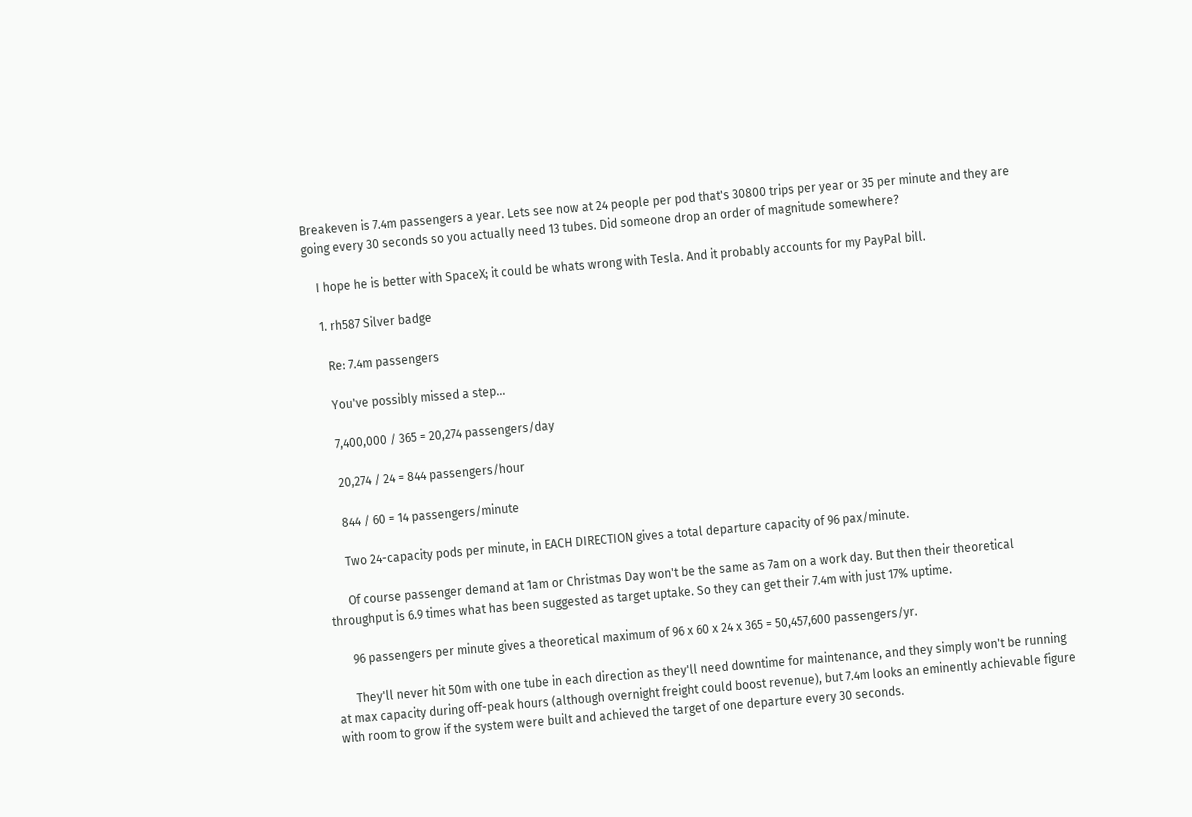Breakeven is 7.4m passengers a year. Lets see now at 24 people per pod that's 30800 trips per year or 35 per minute and they are going every 30 seconds so you actually need 13 tubes. Did someone drop an order of magnitude somewhere?

    I hope he is better with SpaceX; it could be whats wrong with Tesla. And it probably accounts for my PayPal bill.

    1. rh587 Silver badge

      Re: 7.4m passengers

      You've possibly missed a step...

      7,400,000 / 365 = 20,274 passengers/day

      20,274 / 24 = 844 passengers/hour

      844 / 60 = 14 passengers/minute

      Two 24-capacity pods per minute, in EACH DIRECTION gives a total departure capacity of 96 pax/minute.

      Of course passenger demand at 1am or Christmas Day won't be the same as 7am on a work day. But then their theoretical throughput is 6.9 times what has been suggested as target uptake. So they can get their 7.4m with just 17% uptime.

      96 passengers per minute gives a theoretical maximum of 96 x 60 x 24 x 365 = 50,457,600 passengers/yr.

      They'll never hit 50m with one tube in each direction as they'll need downtime for maintenance, and they simply won't be running at max capacity during off-peak hours (although overnight freight could boost revenue), but 7.4m looks an eminently achievable figure with room to grow if the system were built and achieved the target of one departure every 30 seconds.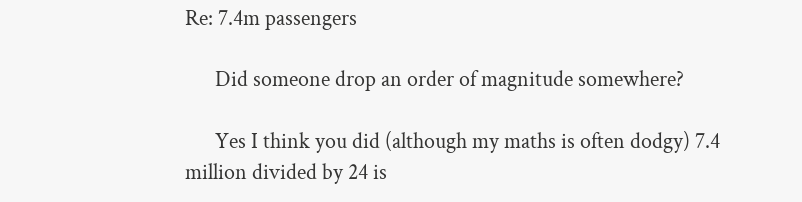Re: 7.4m passengers

      Did someone drop an order of magnitude somewhere?

      Yes I think you did (although my maths is often dodgy) 7.4 million divided by 24 is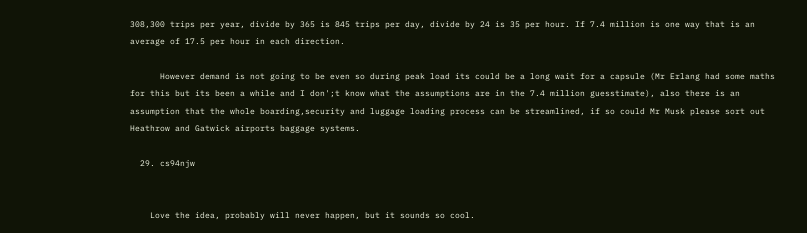308,300 trips per year, divide by 365 is 845 trips per day, divide by 24 is 35 per hour. If 7.4 million is one way that is an average of 17.5 per hour in each direction.

      However demand is not going to be even so during peak load its could be a long wait for a capsule (Mr Erlang had some maths for this but its been a while and I don';t know what the assumptions are in the 7.4 million guesstimate), also there is an assumption that the whole boarding,security and luggage loading process can be streamlined, if so could Mr Musk please sort out Heathrow and Gatwick airports baggage systems.

  29. cs94njw


    Love the idea, probably will never happen, but it sounds so cool.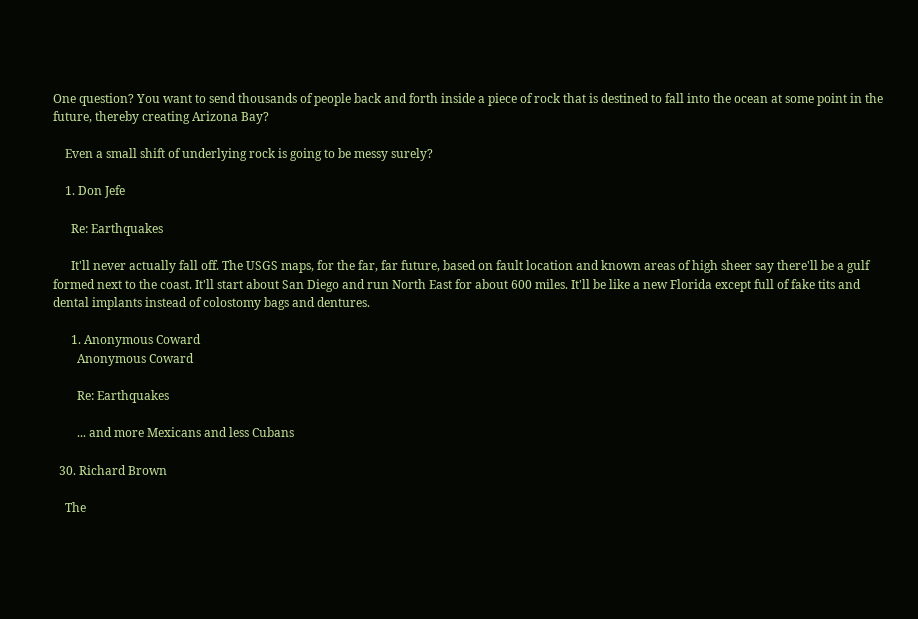One question? You want to send thousands of people back and forth inside a piece of rock that is destined to fall into the ocean at some point in the future, thereby creating Arizona Bay?

    Even a small shift of underlying rock is going to be messy surely?

    1. Don Jefe

      Re: Earthquakes

      It'll never actually fall off. The USGS maps, for the far, far future, based on fault location and known areas of high sheer say there'll be a gulf formed next to the coast. It'll start about San Diego and run North East for about 600 miles. It'll be like a new Florida except full of fake tits and dental implants instead of colostomy bags and dentures.

      1. Anonymous Coward
        Anonymous Coward

        Re: Earthquakes

        ... and more Mexicans and less Cubans

  30. Richard Brown

    The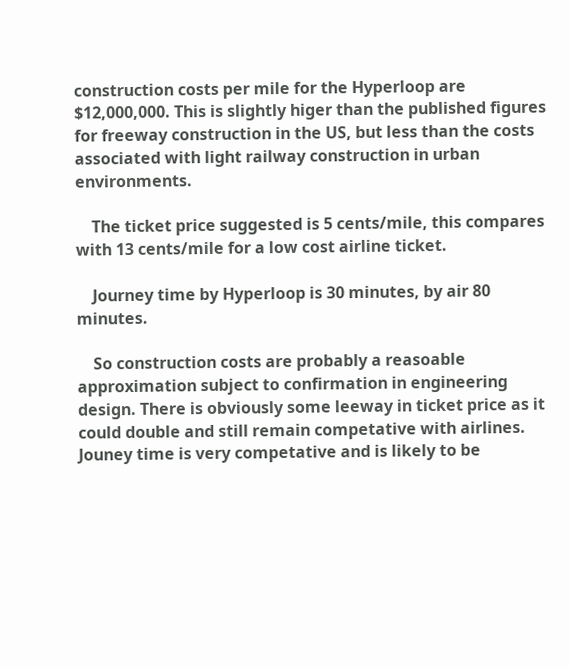construction costs per mile for the Hyperloop are $12,000,000. This is slightly higer than the published figures for freeway construction in the US, but less than the costs associated with light railway construction in urban environments.

    The ticket price suggested is 5 cents/mile, this compares with 13 cents/mile for a low cost airline ticket.

    Journey time by Hyperloop is 30 minutes, by air 80 minutes.

    So construction costs are probably a reasoable approximation subject to confirmation in engineering design. There is obviously some leeway in ticket price as it could double and still remain competative with airlines. Jouney time is very competative and is likely to be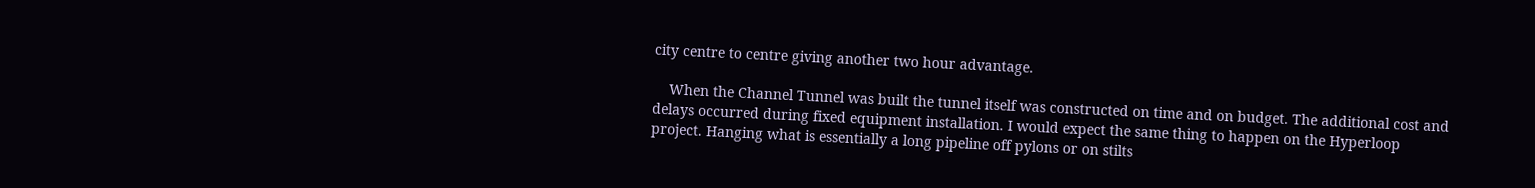city centre to centre giving another two hour advantage.

    When the Channel Tunnel was built the tunnel itself was constructed on time and on budget. The additional cost and delays occurred during fixed equipment installation. I would expect the same thing to happen on the Hyperloop project. Hanging what is essentially a long pipeline off pylons or on stilts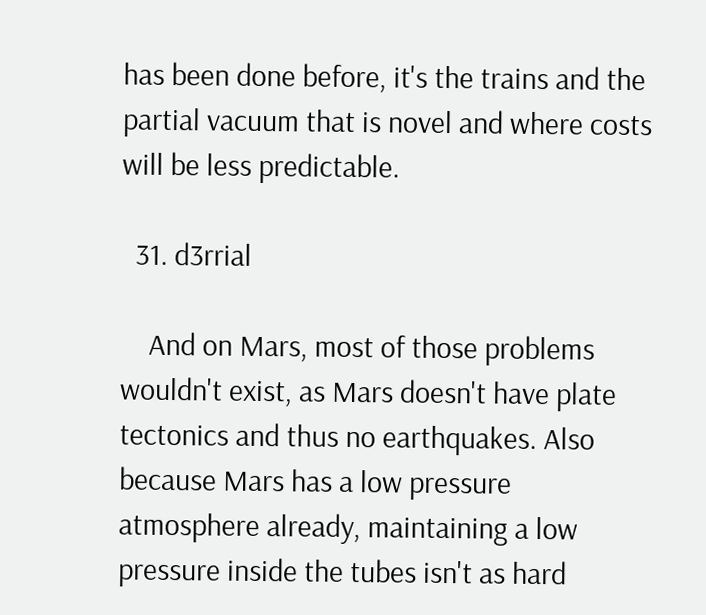has been done before, it's the trains and the partial vacuum that is novel and where costs will be less predictable.

  31. d3rrial

    And on Mars, most of those problems wouldn't exist, as Mars doesn't have plate tectonics and thus no earthquakes. Also because Mars has a low pressure atmosphere already, maintaining a low pressure inside the tubes isn't as hard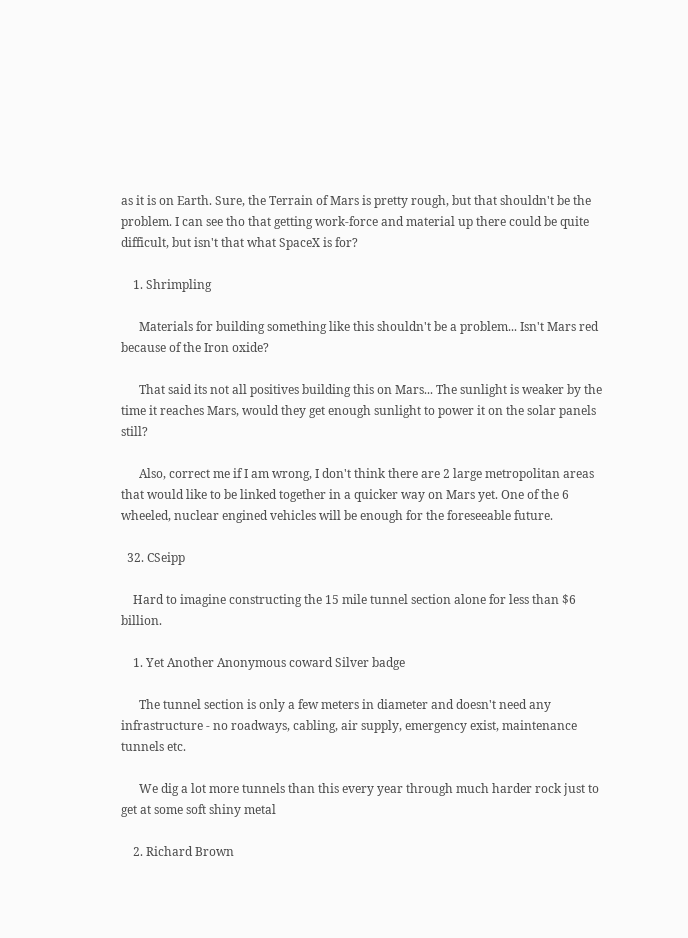as it is on Earth. Sure, the Terrain of Mars is pretty rough, but that shouldn't be the problem. I can see tho that getting work-force and material up there could be quite difficult, but isn't that what SpaceX is for?

    1. Shrimpling

      Materials for building something like this shouldn't be a problem... Isn't Mars red because of the Iron oxide?

      That said its not all positives building this on Mars... The sunlight is weaker by the time it reaches Mars, would they get enough sunlight to power it on the solar panels still?

      Also, correct me if I am wrong, I don't think there are 2 large metropolitan areas that would like to be linked together in a quicker way on Mars yet. One of the 6 wheeled, nuclear engined vehicles will be enough for the foreseeable future.

  32. CSeipp

    Hard to imagine constructing the 15 mile tunnel section alone for less than $6 billion.

    1. Yet Another Anonymous coward Silver badge

      The tunnel section is only a few meters in diameter and doesn't need any infrastructure - no roadways, cabling, air supply, emergency exist, maintenance tunnels etc.

      We dig a lot more tunnels than this every year through much harder rock just to get at some soft shiny metal

    2. Richard Brown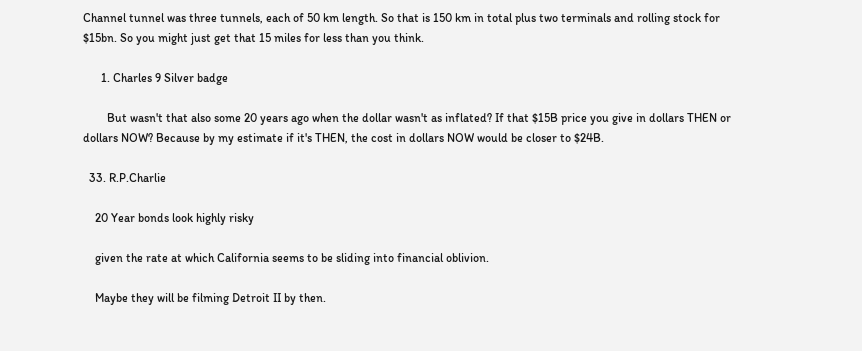Channel tunnel was three tunnels, each of 50 km length. So that is 150 km in total plus two terminals and rolling stock for $15bn. So you might just get that 15 miles for less than you think.

      1. Charles 9 Silver badge

        But wasn't that also some 20 years ago when the dollar wasn't as inflated? If that $15B price you give in dollars THEN or dollars NOW? Because by my estimate if it's THEN, the cost in dollars NOW would be closer to $24B.

  33. R.P.Charlie

    20 Year bonds look highly risky

    given the rate at which California seems to be sliding into financial oblivion.

    Maybe they will be filming Detroit II by then.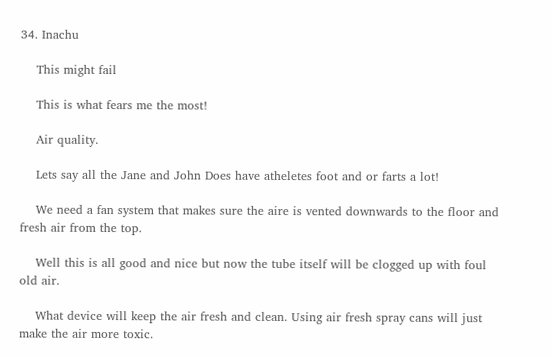34. Inachu

    This might fail

    This is what fears me the most!

    Air quality.

    Lets say all the Jane and John Does have atheletes foot and or farts a lot!

    We need a fan system that makes sure the aire is vented downwards to the floor and fresh air from the top.

    Well this is all good and nice but now the tube itself will be clogged up with foul old air.

    What device will keep the air fresh and clean. Using air fresh spray cans will just make the air more toxic.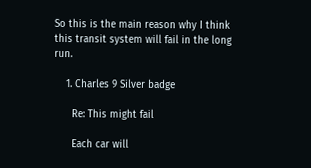So this is the main reason why I think this transit system will fail in the long run.

    1. Charles 9 Silver badge

      Re: This might fail

      Each car will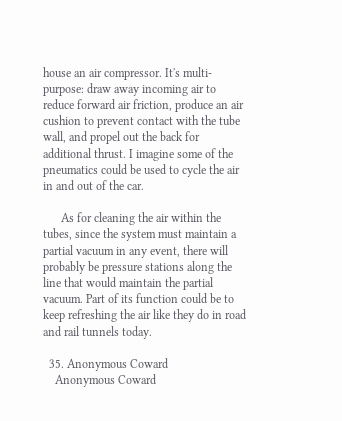house an air compressor. It's multi-purpose: draw away incoming air to reduce forward air friction, produce an air cushion to prevent contact with the tube wall, and propel out the back for additional thrust. I imagine some of the pneumatics could be used to cycle the air in and out of the car.

      As for cleaning the air within the tubes, since the system must maintain a partial vacuum in any event, there will probably be pressure stations along the line that would maintain the partial vacuum. Part of its function could be to keep refreshing the air like they do in road and rail tunnels today.

  35. Anonymous Coward
    Anonymous Coward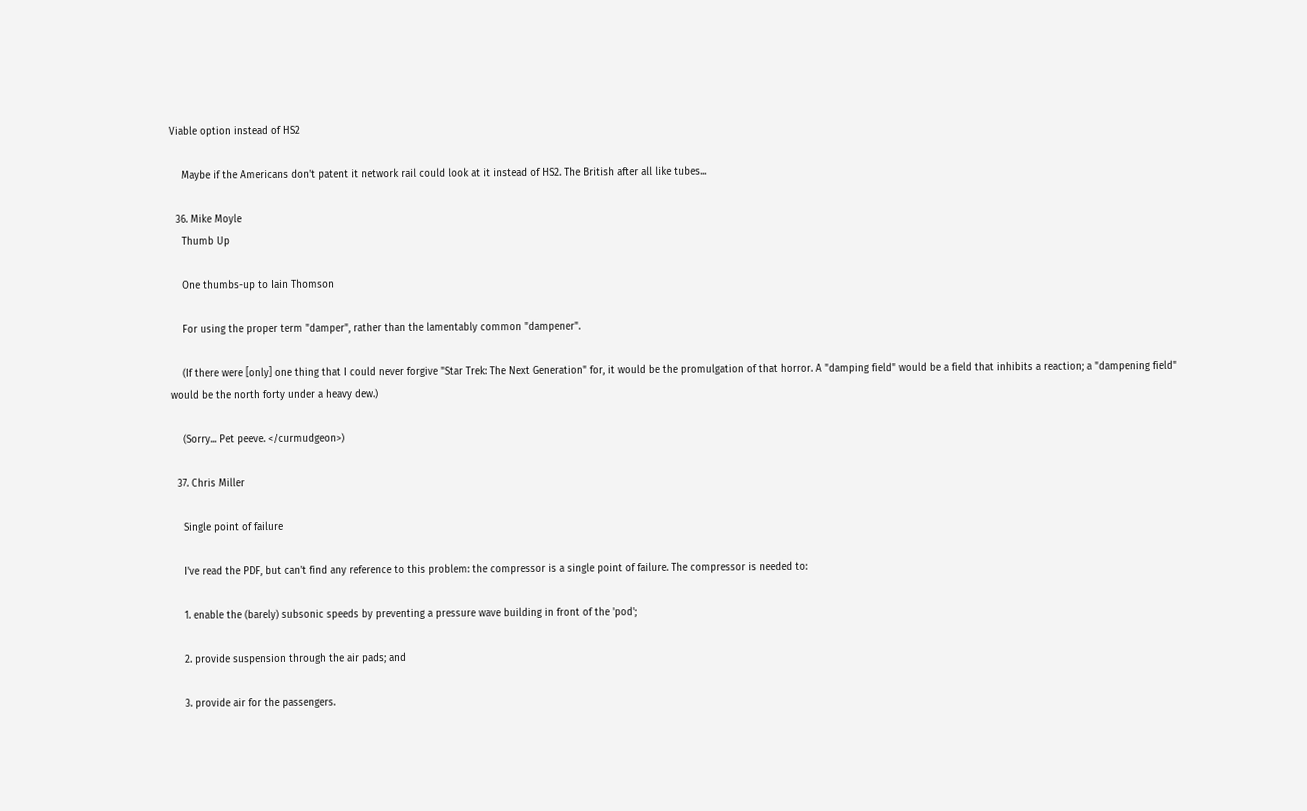Viable option instead of HS2

    Maybe if the Americans don't patent it network rail could look at it instead of HS2. The British after all like tubes...

  36. Mike Moyle
    Thumb Up

    One thumbs-up to Iain Thomson

    For using the proper term "damper", rather than the lamentably common "dampener".

    (If there were [only] one thing that I could never forgive "Star Trek: The Next Generation" for, it would be the promulgation of that horror. A "damping field" would be a field that inhibits a reaction; a "dampening field" would be the north forty under a heavy dew.)

    (Sorry... Pet peeve. </curmudgeon>)

  37. Chris Miller

    Single point of failure

    I've read the PDF, but can't find any reference to this problem: the compressor is a single point of failure. The compressor is needed to:

    1. enable the (barely) subsonic speeds by preventing a pressure wave building in front of the 'pod';

    2. provide suspension through the air pads; and

    3. provide air for the passengers.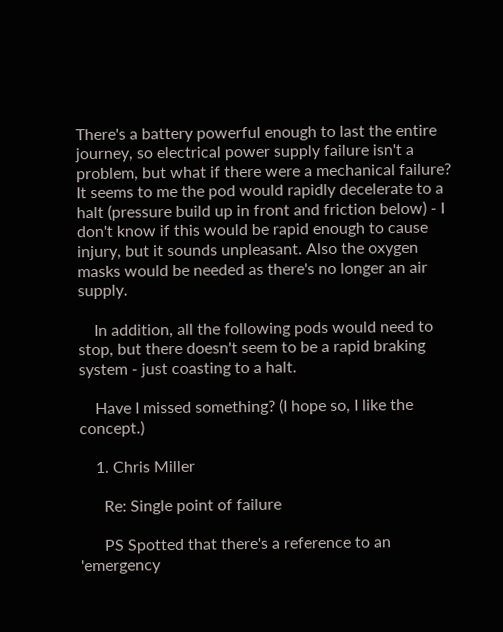There's a battery powerful enough to last the entire journey, so electrical power supply failure isn't a problem, but what if there were a mechanical failure? It seems to me the pod would rapidly decelerate to a halt (pressure build up in front and friction below) - I don't know if this would be rapid enough to cause injury, but it sounds unpleasant. Also the oxygen masks would be needed as there's no longer an air supply.

    In addition, all the following pods would need to stop, but there doesn't seem to be a rapid braking system - just coasting to a halt.

    Have I missed something? (I hope so, I like the concept.)

    1. Chris Miller

      Re: Single point of failure

      PS Spotted that there's a reference to an 'emergency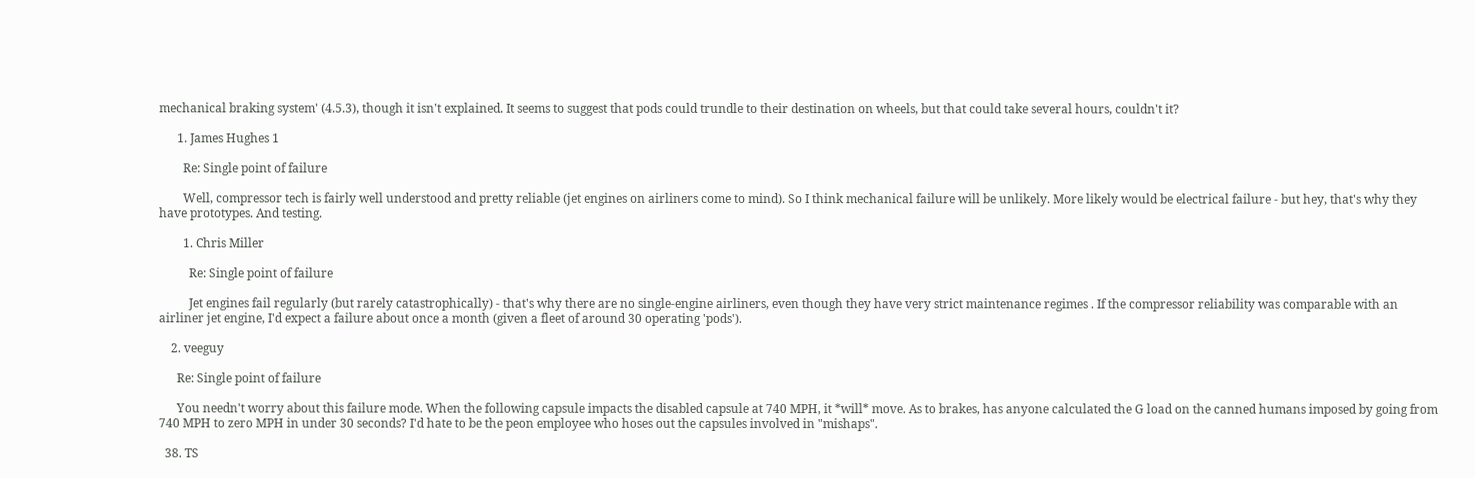mechanical braking system' (4.5.3), though it isn't explained. It seems to suggest that pods could trundle to their destination on wheels, but that could take several hours, couldn't it?

      1. James Hughes 1

        Re: Single point of failure

        Well, compressor tech is fairly well understood and pretty reliable (jet engines on airliners come to mind). So I think mechanical failure will be unlikely. More likely would be electrical failure - but hey, that's why they have prototypes. And testing.

        1. Chris Miller

          Re: Single point of failure

          Jet engines fail regularly (but rarely catastrophically) - that's why there are no single-engine airliners, even though they have very strict maintenance regimes . If the compressor reliability was comparable with an airliner jet engine, I'd expect a failure about once a month (given a fleet of around 30 operating 'pods').

    2. veeguy

      Re: Single point of failure

      You needn't worry about this failure mode. When the following capsule impacts the disabled capsule at 740 MPH, it *will* move. As to brakes, has anyone calculated the G load on the canned humans imposed by going from 740 MPH to zero MPH in under 30 seconds? I'd hate to be the peon employee who hoses out the capsules involved in "mishaps".

  38. TS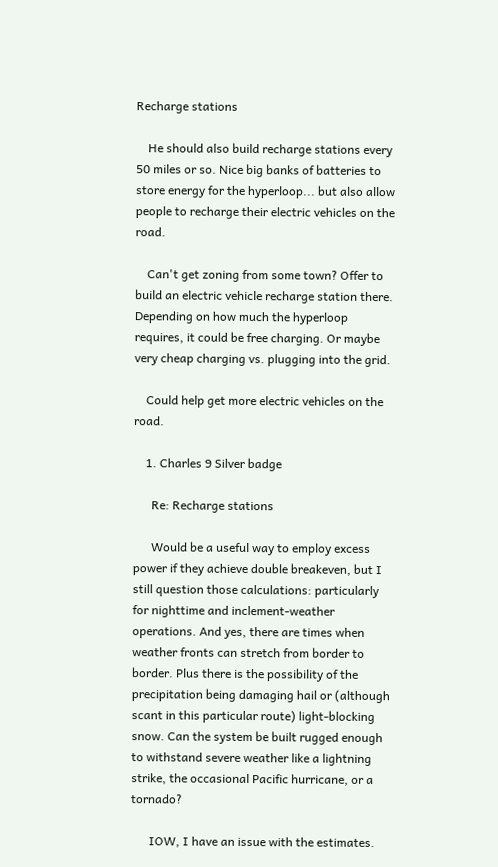Recharge stations

    He should also build recharge stations every 50 miles or so. Nice big banks of batteries to store energy for the hyperloop... but also allow people to recharge their electric vehicles on the road.

    Can't get zoning from some town? Offer to build an electric vehicle recharge station there. Depending on how much the hyperloop requires, it could be free charging. Or maybe very cheap charging vs. plugging into the grid.

    Could help get more electric vehicles on the road.

    1. Charles 9 Silver badge

      Re: Recharge stations

      Would be a useful way to employ excess power if they achieve double breakeven, but I still question those calculations: particularly for nighttime and inclement-weather operations. And yes, there are times when weather fronts can stretch from border to border. Plus there is the possibility of the precipitation being damaging hail or (although scant in this particular route) light-blocking snow. Can the system be built rugged enough to withstand severe weather like a lightning strike, the occasional Pacific hurricane, or a tornado?

      IOW, I have an issue with the estimates.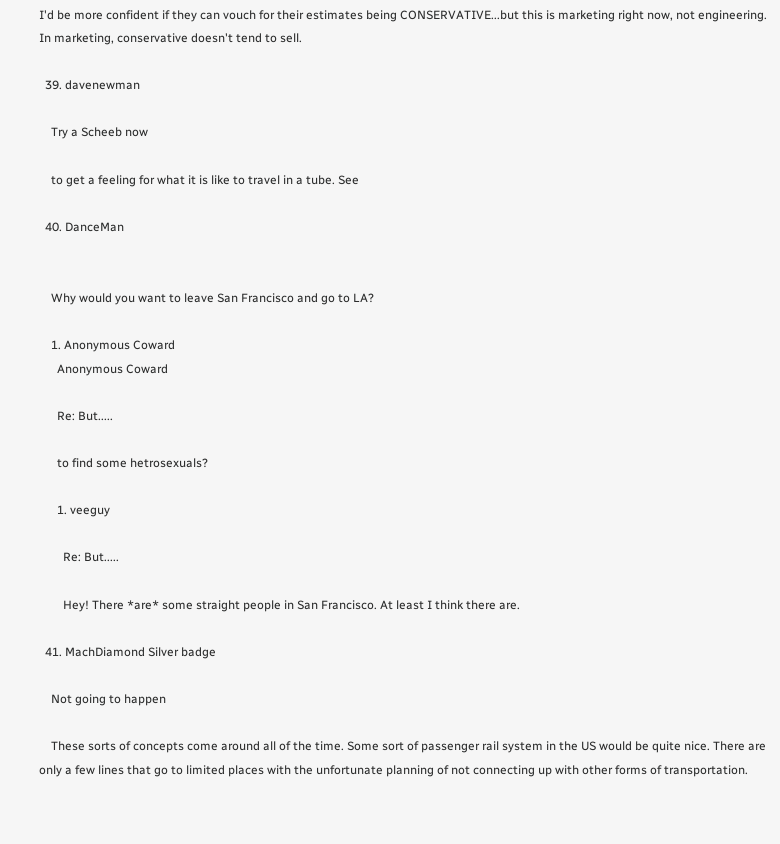I'd be more confident if they can vouch for their estimates being CONSERVATIVE...but this is marketing right now, not engineering. In marketing, conservative doesn't tend to sell.

  39. davenewman

    Try a Scheeb now

    to get a feeling for what it is like to travel in a tube. See

  40. DanceMan


    Why would you want to leave San Francisco and go to LA?

    1. Anonymous Coward
      Anonymous Coward

      Re: But.....

      to find some hetrosexuals?

      1. veeguy

        Re: But.....

        Hey! There *are* some straight people in San Francisco. At least I think there are.

  41. MachDiamond Silver badge

    Not going to happen

    These sorts of concepts come around all of the time. Some sort of passenger rail system in the US would be quite nice. There are only a few lines that go to limited places with the unfortunate planning of not connecting up with other forms of transportation.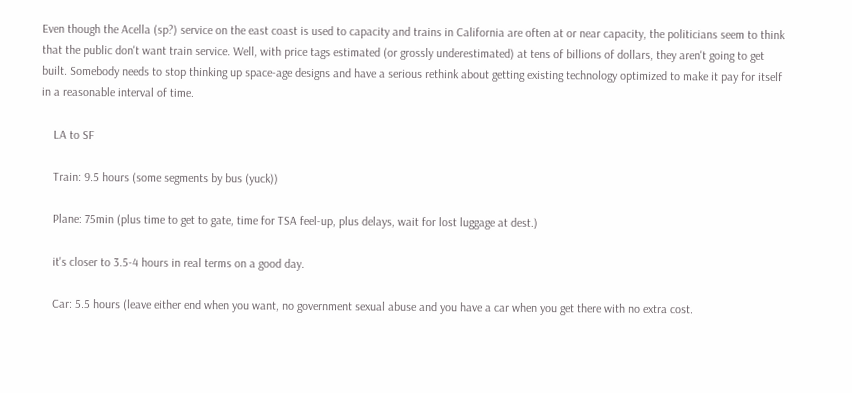Even though the Acella (sp?) service on the east coast is used to capacity and trains in California are often at or near capacity, the politicians seem to think that the public don't want train service. Well, with price tags estimated (or grossly underestimated) at tens of billions of dollars, they aren't going to get built. Somebody needs to stop thinking up space-age designs and have a serious rethink about getting existing technology optimized to make it pay for itself in a reasonable interval of time.

    LA to SF

    Train: 9.5 hours (some segments by bus (yuck))

    Plane: 75min (plus time to get to gate, time for TSA feel-up, plus delays, wait for lost luggage at dest.)

    it's closer to 3.5-4 hours in real terms on a good day.

    Car: 5.5 hours (leave either end when you want, no government sexual abuse and you have a car when you get there with no extra cost.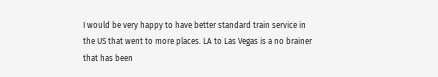I would be very happy to have better standard train service in the US that went to more places. LA to Las Vegas is a no brainer that has been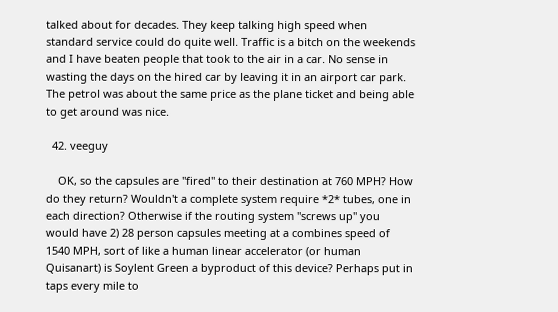talked about for decades. They keep talking high speed when standard service could do quite well. Traffic is a bitch on the weekends and I have beaten people that took to the air in a car. No sense in wasting the days on the hired car by leaving it in an airport car park. The petrol was about the same price as the plane ticket and being able to get around was nice.

  42. veeguy

    OK, so the capsules are "fired" to their destination at 760 MPH? How do they return? Wouldn't a complete system require *2* tubes, one in each direction? Otherwise if the routing system "screws up" you would have 2) 28 person capsules meeting at a combines speed of 1540 MPH, sort of like a human linear accelerator (or human Quisanart) is Soylent Green a byproduct of this device? Perhaps put in taps every mile to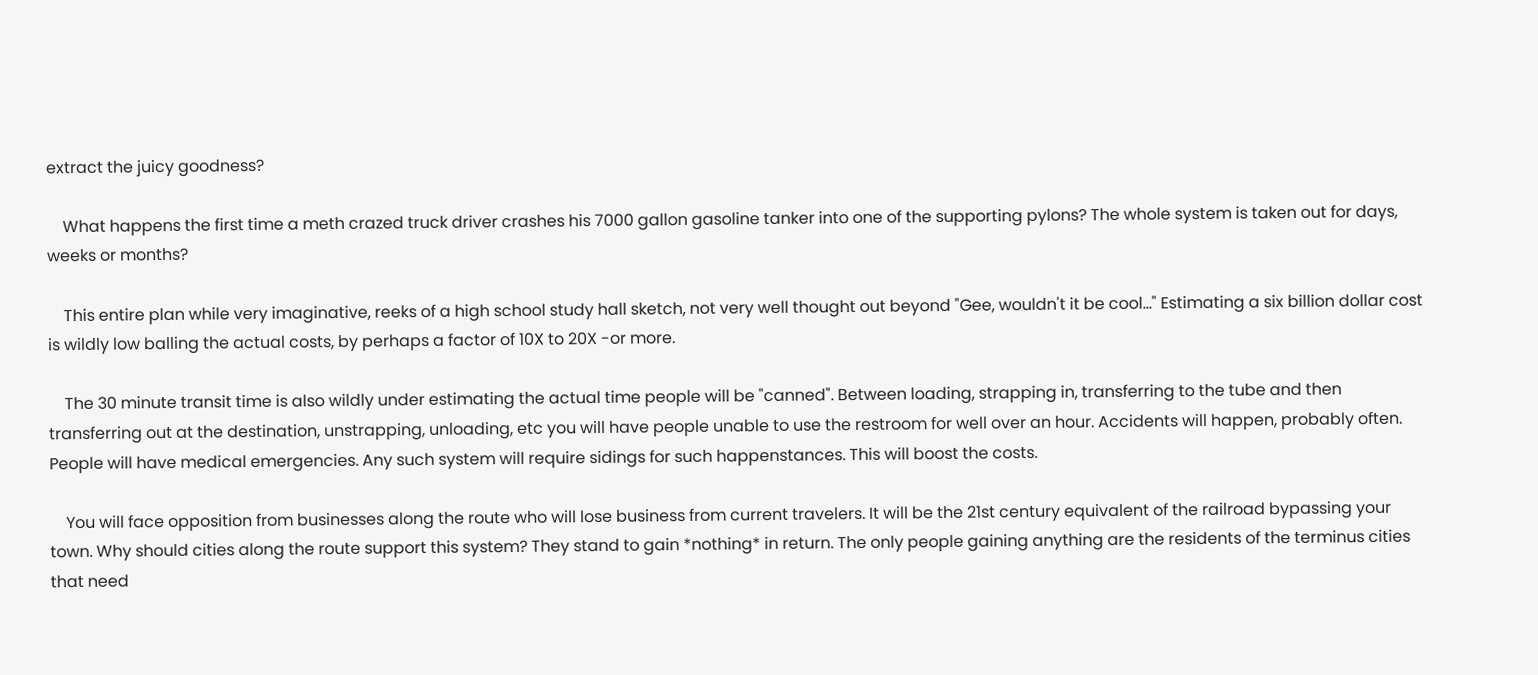extract the juicy goodness?

    What happens the first time a meth crazed truck driver crashes his 7000 gallon gasoline tanker into one of the supporting pylons? The whole system is taken out for days, weeks or months?

    This entire plan while very imaginative, reeks of a high school study hall sketch, not very well thought out beyond "Gee, wouldn't it be cool..." Estimating a six billion dollar cost is wildly low balling the actual costs, by perhaps a factor of 10X to 20X -or more.

    The 30 minute transit time is also wildly under estimating the actual time people will be "canned". Between loading, strapping in, transferring to the tube and then transferring out at the destination, unstrapping, unloading, etc you will have people unable to use the restroom for well over an hour. Accidents will happen, probably often. People will have medical emergencies. Any such system will require sidings for such happenstances. This will boost the costs.

    You will face opposition from businesses along the route who will lose business from current travelers. It will be the 21st century equivalent of the railroad bypassing your town. Why should cities along the route support this system? They stand to gain *nothing* in return. The only people gaining anything are the residents of the terminus cities that need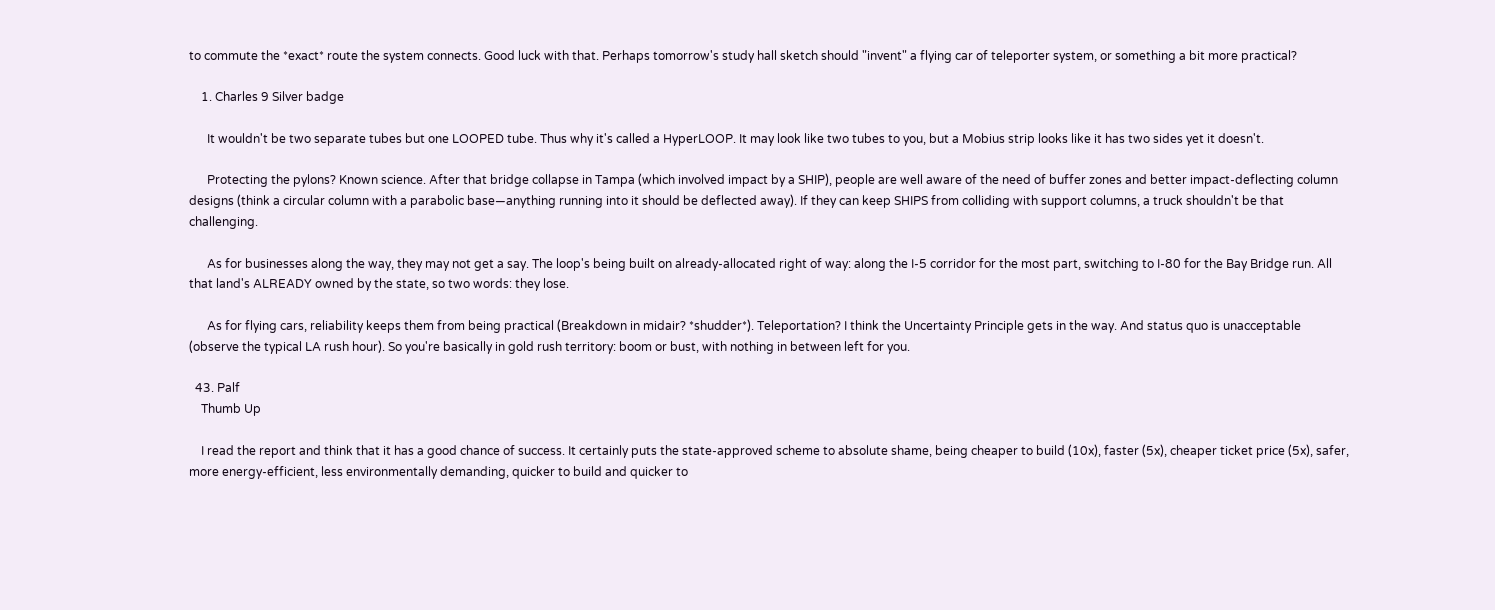to commute the *exact* route the system connects. Good luck with that. Perhaps tomorrow's study hall sketch should "invent" a flying car of teleporter system, or something a bit more practical?

    1. Charles 9 Silver badge

      It wouldn't be two separate tubes but one LOOPED tube. Thus why it's called a HyperLOOP. It may look like two tubes to you, but a Mobius strip looks like it has two sides yet it doesn't.

      Protecting the pylons? Known science. After that bridge collapse in Tampa (which involved impact by a SHIP), people are well aware of the need of buffer zones and better impact-deflecting column designs (think a circular column with a parabolic base—anything running into it should be deflected away). If they can keep SHIPS from colliding with support columns, a truck shouldn't be that challenging.

      As for businesses along the way, they may not get a say. The loop's being built on already-allocated right of way: along the I-5 corridor for the most part, switching to I-80 for the Bay Bridge run. All that land's ALREADY owned by the state, so two words: they lose.

      As for flying cars, reliability keeps them from being practical (Breakdown in midair? *shudder*). Teleportation? I think the Uncertainty Principle gets in the way. And status quo is unacceptable (observe the typical LA rush hour). So you're basically in gold rush territory: boom or bust, with nothing in between left for you.

  43. Palf
    Thumb Up

    I read the report and think that it has a good chance of success. It certainly puts the state-approved scheme to absolute shame, being cheaper to build (10x), faster (5x), cheaper ticket price (5x), safer, more energy-efficient, less environmentally demanding, quicker to build and quicker to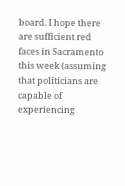board. I hope there are sufficient red faces in Sacramento this week (assuming that politicians are capable of experiencing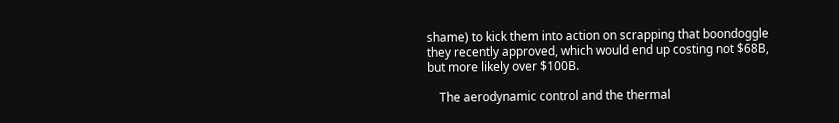shame) to kick them into action on scrapping that boondoggle they recently approved, which would end up costing not $68B, but more likely over $100B.

    The aerodynamic control and the thermal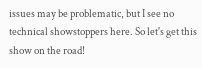issues may be problematic, but I see no technical showstoppers here. So let's get this show on the road!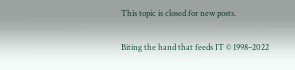This topic is closed for new posts.

Biting the hand that feeds IT © 1998–2022